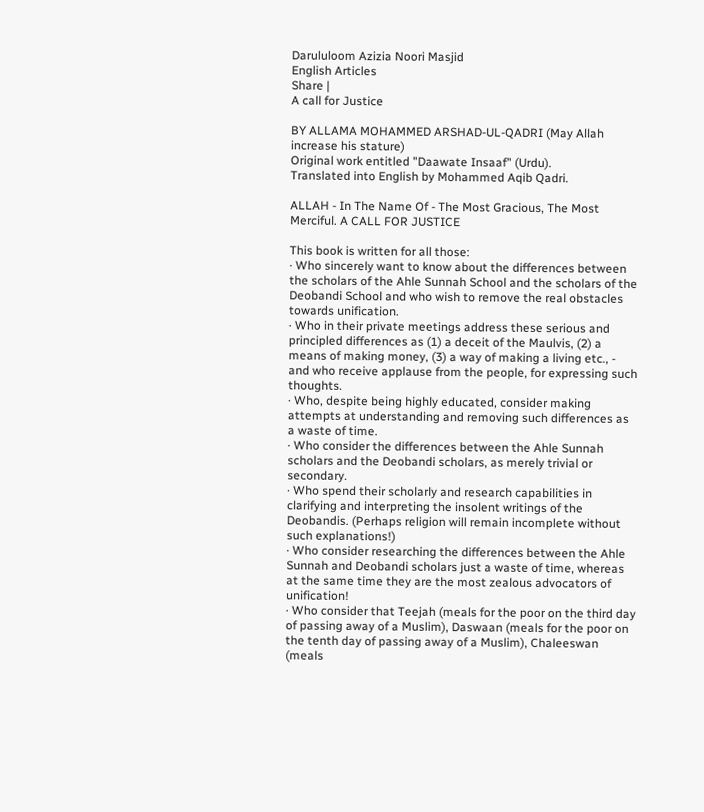Darululoom Azizia Noori Masjid
English Articles
Share |
A call for Justice

BY ALLAMA MOHAMMED ARSHAD-UL-QADRI (May Allah increase his stature)
Original work entitled "Daawate Insaaf" (Urdu).
Translated into English by Mohammed Aqib Qadri.

ALLAH - In The Name Of - The Most Gracious, The Most Merciful. A CALL FOR JUSTICE

This book is written for all those:
· Who sincerely want to know about the differences between the scholars of the Ahle Sunnah School and the scholars of the Deobandi School and who wish to remove the real obstacles towards unification.
· Who in their private meetings address these serious and principled differences as (1) a deceit of the Maulvis, (2) a means of making money, (3) a way of making a living etc., - and who receive applause from the people, for expressing such thoughts.
· Who, despite being highly educated, consider making attempts at understanding and removing such differences as a waste of time.
· Who consider the differences between the Ahle Sunnah scholars and the Deobandi scholars, as merely trivial or secondary.
· Who spend their scholarly and research capabilities in clarifying and interpreting the insolent writings of the Deobandis. (Perhaps religion will remain incomplete without such explanations!)
· Who consider researching the differences between the Ahle Sunnah and Deobandi scholars just a waste of time, whereas at the same time they are the most zealous advocators of unification!
· Who consider that Teejah (meals for the poor on the third day of passing away of a Muslim), Daswaan (meals for the poor on the tenth day of passing away of a Muslim), Chaleeswan (meals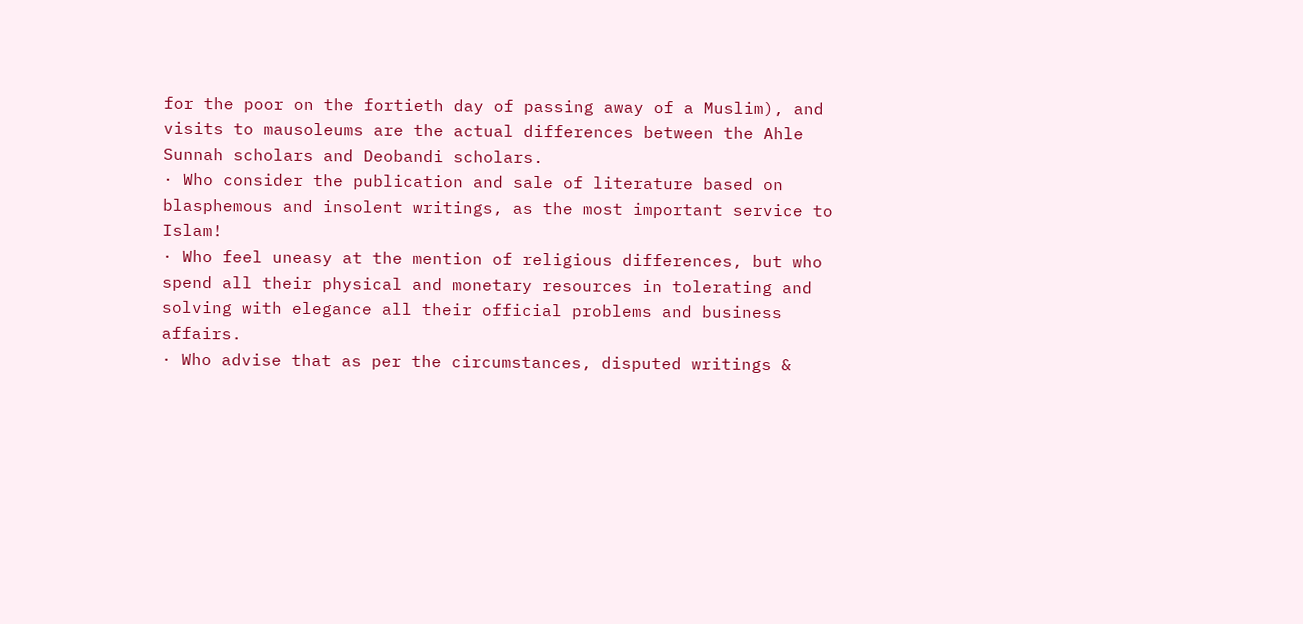for the poor on the fortieth day of passing away of a Muslim), and visits to mausoleums are the actual differences between the Ahle Sunnah scholars and Deobandi scholars.
· Who consider the publication and sale of literature based on blasphemous and insolent writings, as the most important service to Islam!
· Who feel uneasy at the mention of religious differences, but who spend all their physical and monetary resources in tolerating and solving with elegance all their official problems and business affairs.
· Who advise that as per the circumstances, disputed writings &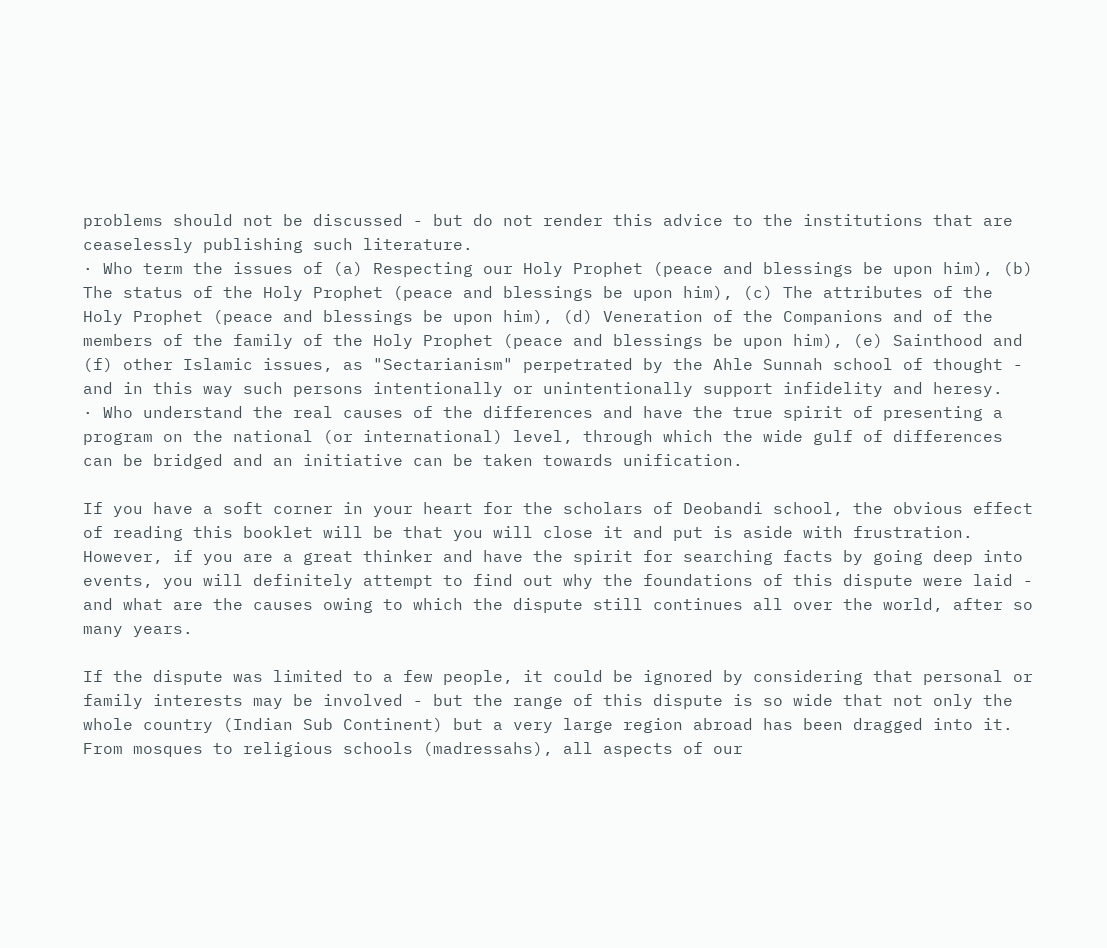problems should not be discussed - but do not render this advice to the institutions that are ceaselessly publishing such literature.
· Who term the issues of (a) Respecting our Holy Prophet (peace and blessings be upon him), (b) The status of the Holy Prophet (peace and blessings be upon him), (c) The attributes of the Holy Prophet (peace and blessings be upon him), (d) Veneration of the Companions and of the members of the family of the Holy Prophet (peace and blessings be upon him), (e) Sainthood and (f) other Islamic issues, as "Sectarianism" perpetrated by the Ahle Sunnah school of thought - and in this way such persons intentionally or unintentionally support infidelity and heresy.
· Who understand the real causes of the differences and have the true spirit of presenting a program on the national (or international) level, through which the wide gulf of differences can be bridged and an initiative can be taken towards unification.

If you have a soft corner in your heart for the scholars of Deobandi school, the obvious effect of reading this booklet will be that you will close it and put is aside with frustration. However, if you are a great thinker and have the spirit for searching facts by going deep into events, you will definitely attempt to find out why the foundations of this dispute were laid - and what are the causes owing to which the dispute still continues all over the world, after so many years.

If the dispute was limited to a few people, it could be ignored by considering that personal or family interests may be involved - but the range of this dispute is so wide that not only the whole country (Indian Sub Continent) but a very large region abroad has been dragged into it. From mosques to religious schools (madressahs), all aspects of our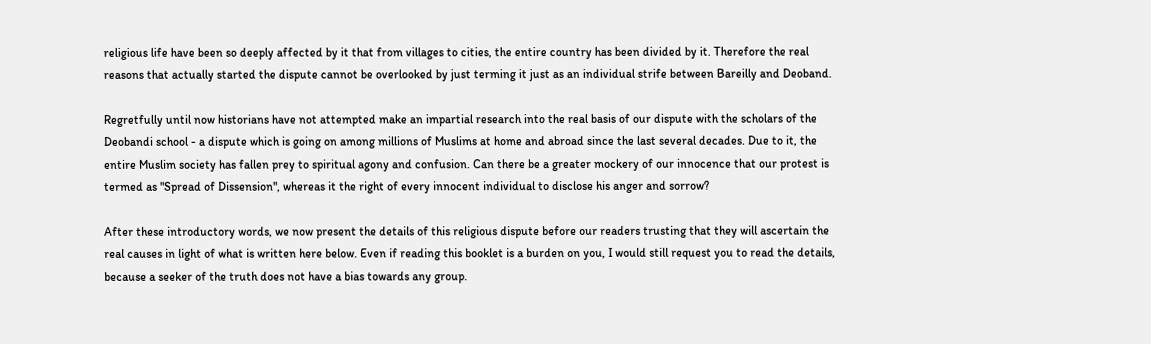religious life have been so deeply affected by it that from villages to cities, the entire country has been divided by it. Therefore the real reasons that actually started the dispute cannot be overlooked by just terming it just as an individual strife between Bareilly and Deoband.

Regretfully until now historians have not attempted make an impartial research into the real basis of our dispute with the scholars of the Deobandi school - a dispute which is going on among millions of Muslims at home and abroad since the last several decades. Due to it, the entire Muslim society has fallen prey to spiritual agony and confusion. Can there be a greater mockery of our innocence that our protest is termed as "Spread of Dissension", whereas it the right of every innocent individual to disclose his anger and sorrow?

After these introductory words, we now present the details of this religious dispute before our readers trusting that they will ascertain the real causes in light of what is written here below. Even if reading this booklet is a burden on you, I would still request you to read the details, because a seeker of the truth does not have a bias towards any group.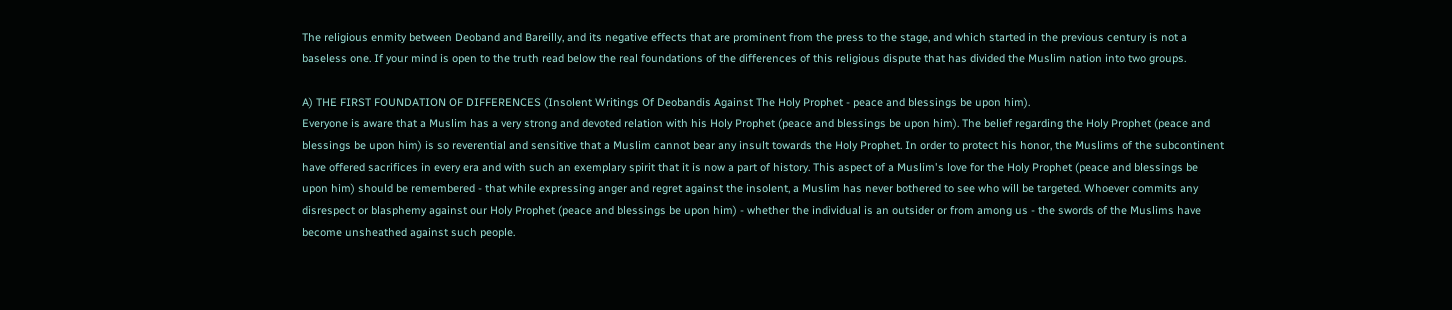The religious enmity between Deoband and Bareilly, and its negative effects that are prominent from the press to the stage, and which started in the previous century is not a baseless one. If your mind is open to the truth read below the real foundations of the differences of this religious dispute that has divided the Muslim nation into two groups.

A) THE FIRST FOUNDATION OF DIFFERENCES (Insolent Writings Of Deobandis Against The Holy Prophet - peace and blessings be upon him).
Everyone is aware that a Muslim has a very strong and devoted relation with his Holy Prophet (peace and blessings be upon him). The belief regarding the Holy Prophet (peace and blessings be upon him) is so reverential and sensitive that a Muslim cannot bear any insult towards the Holy Prophet. In order to protect his honor, the Muslims of the subcontinent have offered sacrifices in every era and with such an exemplary spirit that it is now a part of history. This aspect of a Muslim's love for the Holy Prophet (peace and blessings be upon him) should be remembered - that while expressing anger and regret against the insolent, a Muslim has never bothered to see who will be targeted. Whoever commits any disrespect or blasphemy against our Holy Prophet (peace and blessings be upon him) - whether the individual is an outsider or from among us - the swords of the Muslims have become unsheathed against such people.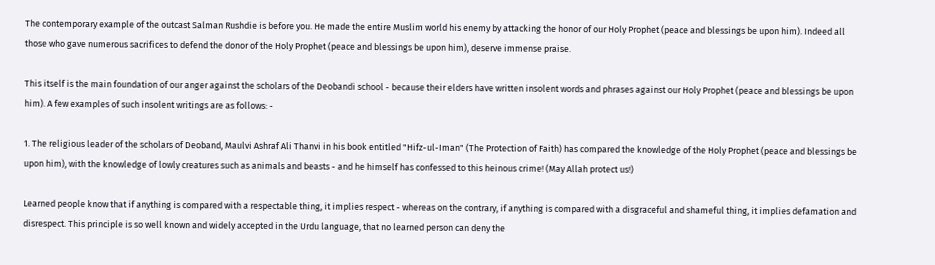The contemporary example of the outcast Salman Rushdie is before you. He made the entire Muslim world his enemy by attacking the honor of our Holy Prophet (peace and blessings be upon him). Indeed all those who gave numerous sacrifices to defend the donor of the Holy Prophet (peace and blessings be upon him), deserve immense praise.

This itself is the main foundation of our anger against the scholars of the Deobandi school - because their elders have written insolent words and phrases against our Holy Prophet (peace and blessings be upon him). A few examples of such insolent writings are as follows: -

1. The religious leader of the scholars of Deoband, Maulvi Ashraf Ali Thanvi in his book entitled "Hifz-ul-Iman" (The Protection of Faith) has compared the knowledge of the Holy Prophet (peace and blessings be upon him), with the knowledge of lowly creatures such as animals and beasts - and he himself has confessed to this heinous crime! (May Allah protect us!)

Learned people know that if anything is compared with a respectable thing, it implies respect - whereas on the contrary, if anything is compared with a disgraceful and shameful thing, it implies defamation and disrespect. This principle is so well known and widely accepted in the Urdu language, that no learned person can deny the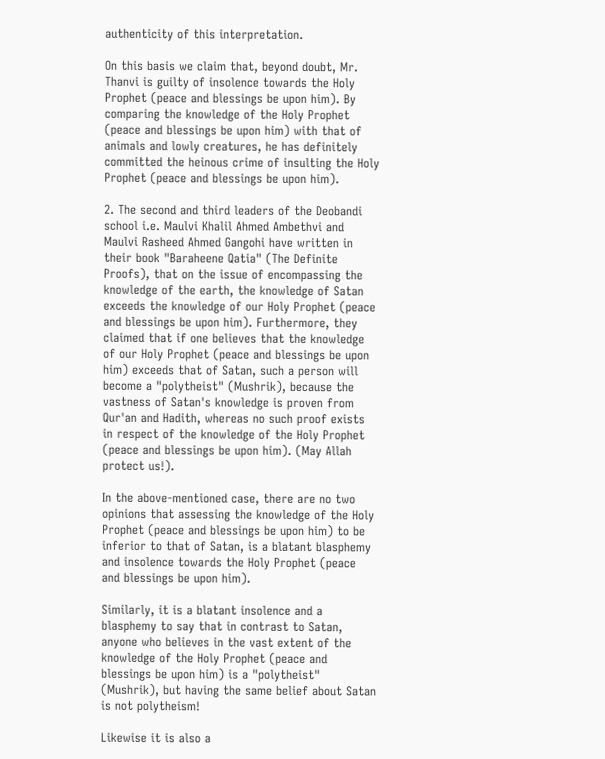authenticity of this interpretation.

On this basis we claim that, beyond doubt, Mr. Thanvi is guilty of insolence towards the Holy Prophet (peace and blessings be upon him). By comparing the knowledge of the Holy Prophet (peace and blessings be upon him) with that of animals and lowly creatures, he has definitely committed the heinous crime of insulting the Holy Prophet (peace and blessings be upon him).

2. The second and third leaders of the Deobandi school i.e. Maulvi Khalil Ahmed Ambethvi and Maulvi Rasheed Ahmed Gangohi have written in their book "Baraheene Qatia" (The Definite Proofs), that on the issue of encompassing the knowledge of the earth, the knowledge of Satan exceeds the knowledge of our Holy Prophet (peace and blessings be upon him). Furthermore, they claimed that if one believes that the knowledge of our Holy Prophet (peace and blessings be upon him) exceeds that of Satan, such a person will become a "polytheist" (Mushrik), because the vastness of Satan's knowledge is proven from Qur'an and Hadith, whereas no such proof exists in respect of the knowledge of the Holy Prophet (peace and blessings be upon him). (May Allah protect us!).

In the above-mentioned case, there are no two opinions that assessing the knowledge of the Holy Prophet (peace and blessings be upon him) to be inferior to that of Satan, is a blatant blasphemy and insolence towards the Holy Prophet (peace and blessings be upon him).

Similarly, it is a blatant insolence and a blasphemy to say that in contrast to Satan, anyone who believes in the vast extent of the knowledge of the Holy Prophet (peace and blessings be upon him) is a "polytheist" (Mushrik), but having the same belief about Satan is not polytheism!

Likewise it is also a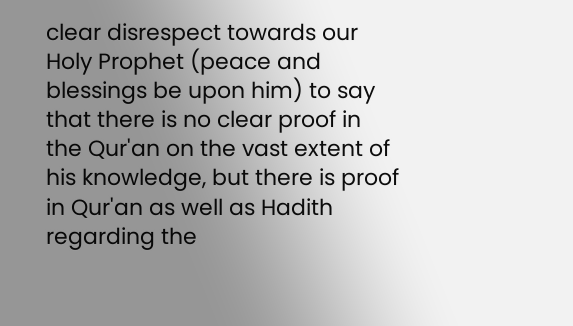clear disrespect towards our Holy Prophet (peace and blessings be upon him) to say that there is no clear proof in the Qur'an on the vast extent of his knowledge, but there is proof in Qur'an as well as Hadith regarding the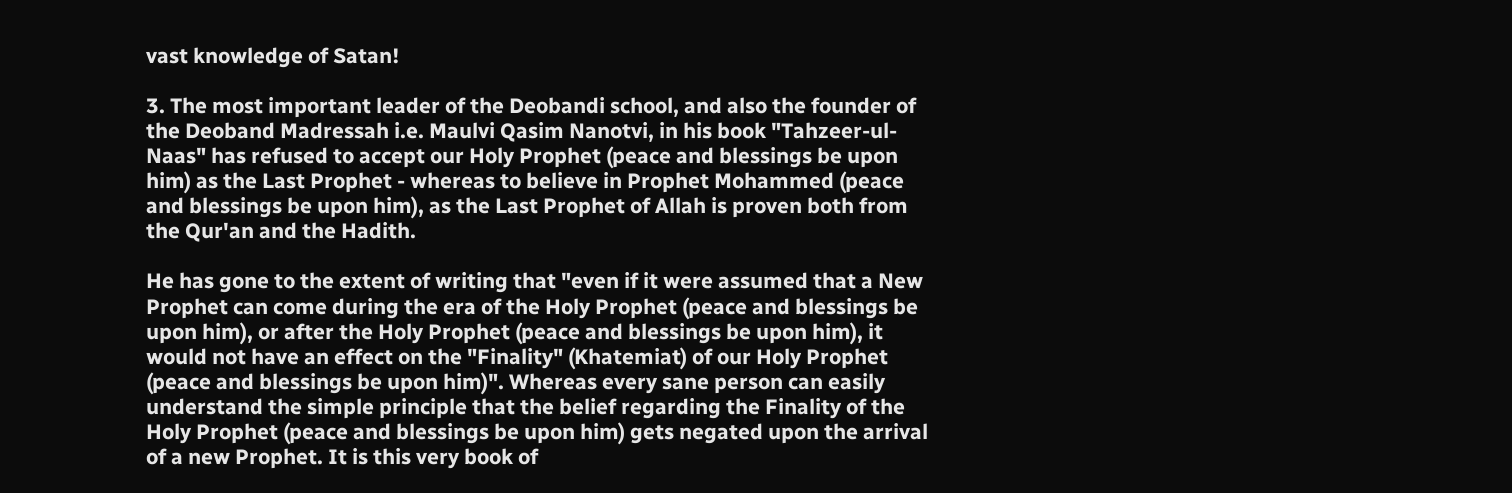vast knowledge of Satan!

3. The most important leader of the Deobandi school, and also the founder of the Deoband Madressah i.e. Maulvi Qasim Nanotvi, in his book "Tahzeer-ul-Naas" has refused to accept our Holy Prophet (peace and blessings be upon him) as the Last Prophet - whereas to believe in Prophet Mohammed (peace and blessings be upon him), as the Last Prophet of Allah is proven both from the Qur'an and the Hadith.

He has gone to the extent of writing that "even if it were assumed that a New Prophet can come during the era of the Holy Prophet (peace and blessings be upon him), or after the Holy Prophet (peace and blessings be upon him), it would not have an effect on the "Finality" (Khatemiat) of our Holy Prophet (peace and blessings be upon him)". Whereas every sane person can easily understand the simple principle that the belief regarding the Finality of the Holy Prophet (peace and blessings be upon him) gets negated upon the arrival of a new Prophet. It is this very book of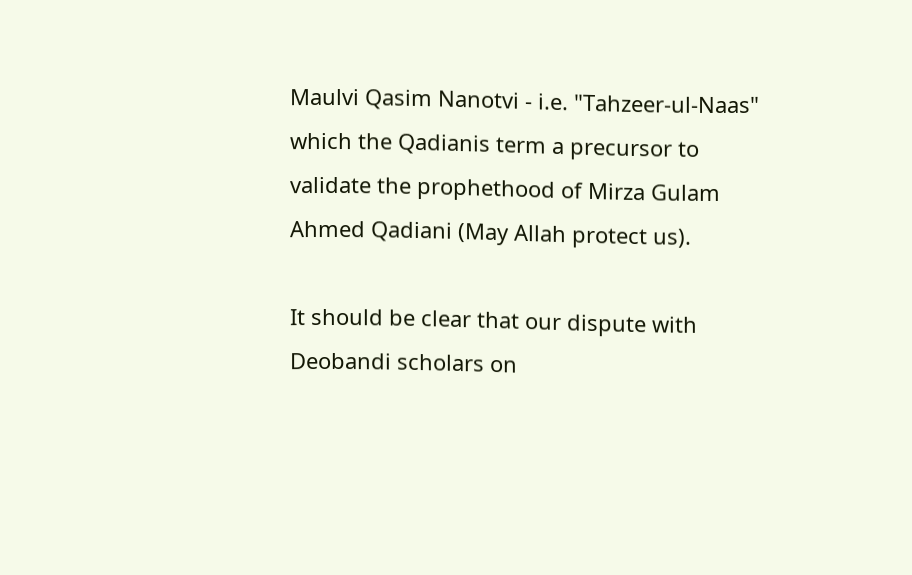Maulvi Qasim Nanotvi - i.e. "Tahzeer-ul-Naas" which the Qadianis term a precursor to validate the prophethood of Mirza Gulam Ahmed Qadiani (May Allah protect us).

It should be clear that our dispute with Deobandi scholars on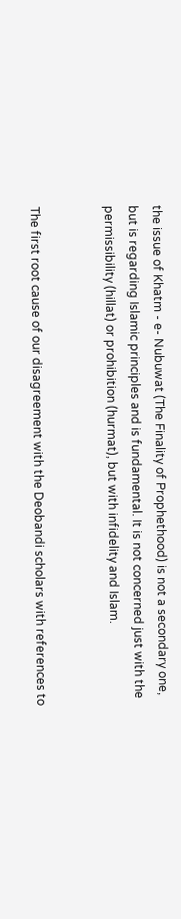the issue of Khatm - e- Nubuwat (The Finality of Prophethood) is not a secondary one, but is regarding Islamic principles and is fundamental. It is not concerned just with the permissibility (hillat) or prohibition (hurmat), but with infidelity and Islam.


The first root cause of our disagreement with the Deobandi scholars with references to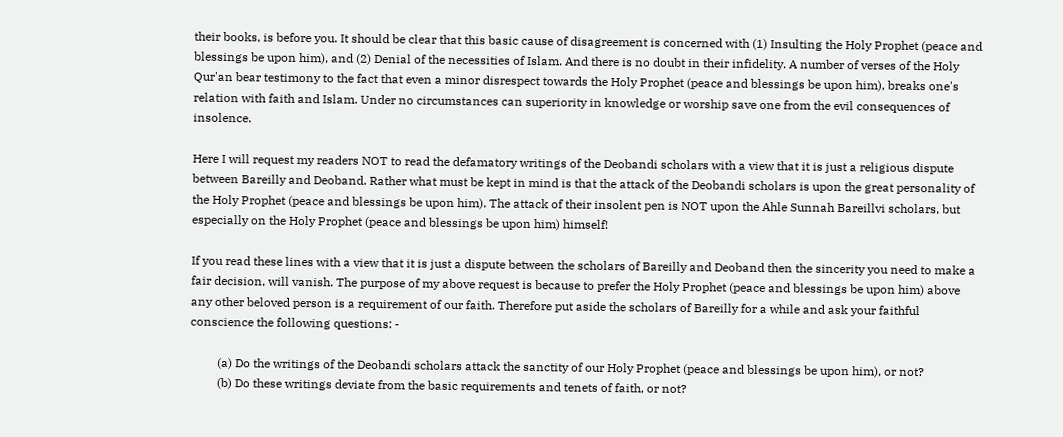their books, is before you. It should be clear that this basic cause of disagreement is concerned with (1) Insulting the Holy Prophet (peace and blessings be upon him), and (2) Denial of the necessities of Islam. And there is no doubt in their infidelity. A number of verses of the Holy Qur'an bear testimony to the fact that even a minor disrespect towards the Holy Prophet (peace and blessings be upon him), breaks one's relation with faith and Islam. Under no circumstances can superiority in knowledge or worship save one from the evil consequences of insolence.

Here I will request my readers NOT to read the defamatory writings of the Deobandi scholars with a view that it is just a religious dispute between Bareilly and Deoband. Rather what must be kept in mind is that the attack of the Deobandi scholars is upon the great personality of the Holy Prophet (peace and blessings be upon him). The attack of their insolent pen is NOT upon the Ahle Sunnah Bareillvi scholars, but especially on the Holy Prophet (peace and blessings be upon him) himself!

If you read these lines with a view that it is just a dispute between the scholars of Bareilly and Deoband then the sincerity you need to make a fair decision, will vanish. The purpose of my above request is because to prefer the Holy Prophet (peace and blessings be upon him) above any other beloved person is a requirement of our faith. Therefore put aside the scholars of Bareilly for a while and ask your faithful conscience the following questions: -

         (a) Do the writings of the Deobandi scholars attack the sanctity of our Holy Prophet (peace and blessings be upon him), or not?
         (b) Do these writings deviate from the basic requirements and tenets of faith, or not?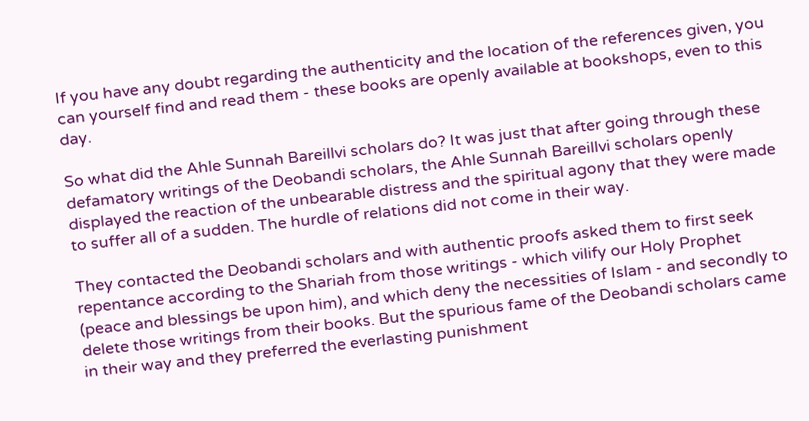If you have any doubt regarding the authenticity and the location of the references given, you can yourself find and read them - these books are openly available at bookshops, even to this day.

So what did the Ahle Sunnah Bareillvi scholars do? It was just that after going through these defamatory writings of the Deobandi scholars, the Ahle Sunnah Bareillvi scholars openly displayed the reaction of the unbearable distress and the spiritual agony that they were made to suffer all of a sudden. The hurdle of relations did not come in their way.

They contacted the Deobandi scholars and with authentic proofs asked them to first seek repentance according to the Shariah from those writings - which vilify our Holy Prophet (peace and blessings be upon him), and which deny the necessities of Islam - and secondly to delete those writings from their books. But the spurious fame of the Deobandi scholars came in their way and they preferred the everlasting punishment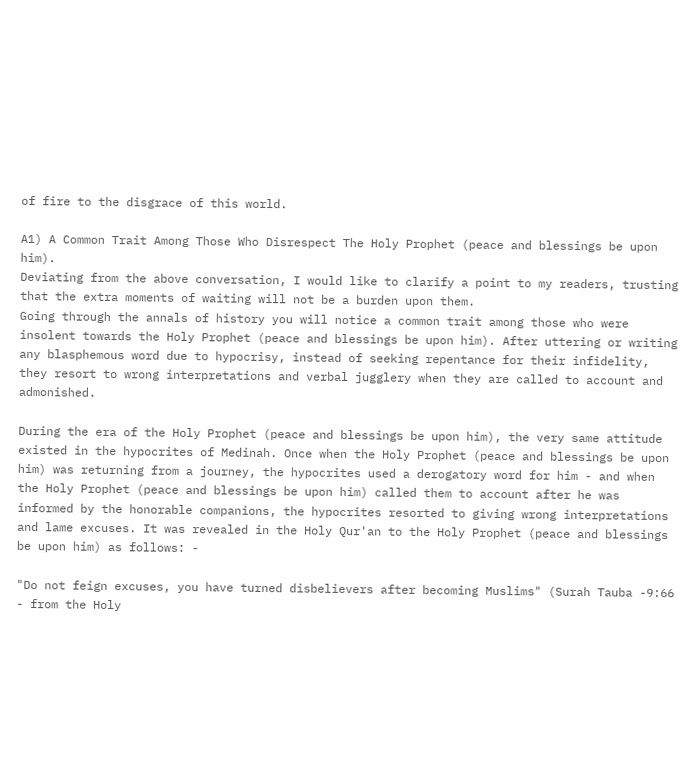of fire to the disgrace of this world.

A1) A Common Trait Among Those Who Disrespect The Holy Prophet (peace and blessings be upon him).
Deviating from the above conversation, I would like to clarify a point to my readers, trusting that the extra moments of waiting will not be a burden upon them.
Going through the annals of history you will notice a common trait among those who were insolent towards the Holy Prophet (peace and blessings be upon him). After uttering or writing any blasphemous word due to hypocrisy, instead of seeking repentance for their infidelity, they resort to wrong interpretations and verbal jugglery when they are called to account and admonished.

During the era of the Holy Prophet (peace and blessings be upon him), the very same attitude existed in the hypocrites of Medinah. Once when the Holy Prophet (peace and blessings be upon him) was returning from a journey, the hypocrites used a derogatory word for him - and when the Holy Prophet (peace and blessings be upon him) called them to account after he was informed by the honorable companions, the hypocrites resorted to giving wrong interpretations and lame excuses. It was revealed in the Holy Qur'an to the Holy Prophet (peace and blessings be upon him) as follows: -

"Do not feign excuses, you have turned disbelievers after becoming Muslims" (Surah Tauba -9:66 - from the Holy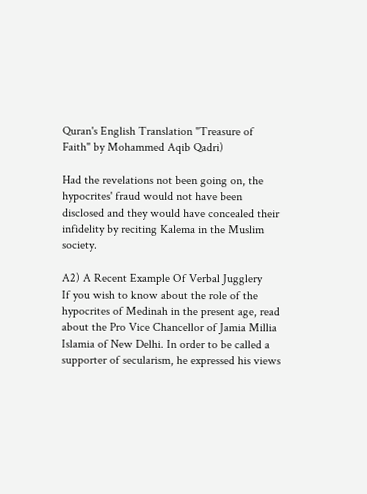Quran's English Translation "Treasure of Faith" by Mohammed Aqib Qadri)

Had the revelations not been going on, the hypocrites' fraud would not have been disclosed and they would have concealed their infidelity by reciting Kalema in the Muslim society.

A2) A Recent Example Of Verbal Jugglery
If you wish to know about the role of the hypocrites of Medinah in the present age, read about the Pro Vice Chancellor of Jamia Millia Islamia of New Delhi. In order to be called a supporter of secularism, he expressed his views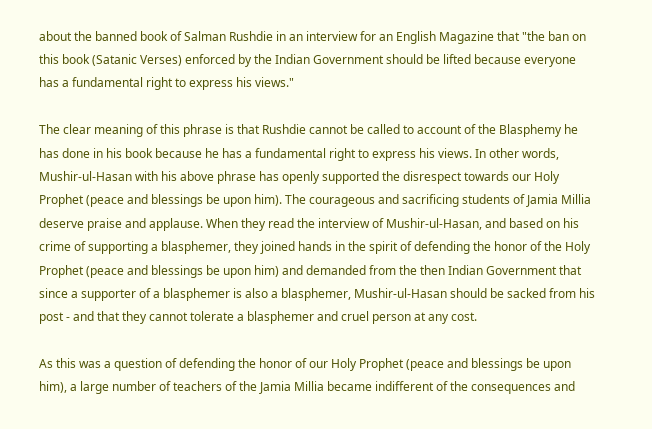about the banned book of Salman Rushdie in an interview for an English Magazine that "the ban on this book (Satanic Verses) enforced by the Indian Government should be lifted because everyone has a fundamental right to express his views."

The clear meaning of this phrase is that Rushdie cannot be called to account of the Blasphemy he has done in his book because he has a fundamental right to express his views. In other words, Mushir-ul-Hasan with his above phrase has openly supported the disrespect towards our Holy Prophet (peace and blessings be upon him). The courageous and sacrificing students of Jamia Millia deserve praise and applause. When they read the interview of Mushir-ul-Hasan, and based on his crime of supporting a blasphemer, they joined hands in the spirit of defending the honor of the Holy Prophet (peace and blessings be upon him) and demanded from the then Indian Government that since a supporter of a blasphemer is also a blasphemer, Mushir-ul-Hasan should be sacked from his post - and that they cannot tolerate a blasphemer and cruel person at any cost.

As this was a question of defending the honor of our Holy Prophet (peace and blessings be upon him), a large number of teachers of the Jamia Millia became indifferent of the consequences and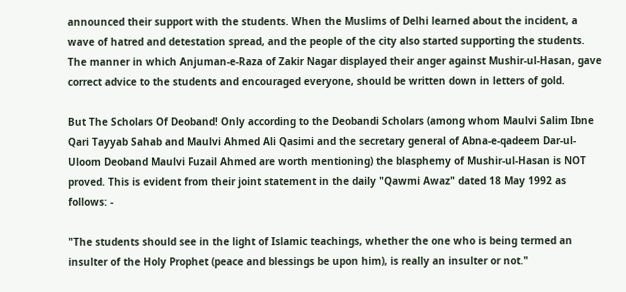announced their support with the students. When the Muslims of Delhi learned about the incident, a wave of hatred and detestation spread, and the people of the city also started supporting the students. The manner in which Anjuman-e-Raza of Zakir Nagar displayed their anger against Mushir-ul-Hasan, gave correct advice to the students and encouraged everyone, should be written down in letters of gold.

But The Scholars Of Deoband! Only according to the Deobandi Scholars (among whom Maulvi Salim Ibne Qari Tayyab Sahab and Maulvi Ahmed Ali Qasimi and the secretary general of Abna-e-qadeem Dar-ul-Uloom Deoband Maulvi Fuzail Ahmed are worth mentioning) the blasphemy of Mushir-ul-Hasan is NOT proved. This is evident from their joint statement in the daily "Qawmi Awaz" dated 18 May 1992 as follows: -

"The students should see in the light of Islamic teachings, whether the one who is being termed an insulter of the Holy Prophet (peace and blessings be upon him), is really an insulter or not."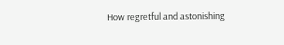How regretful and astonishing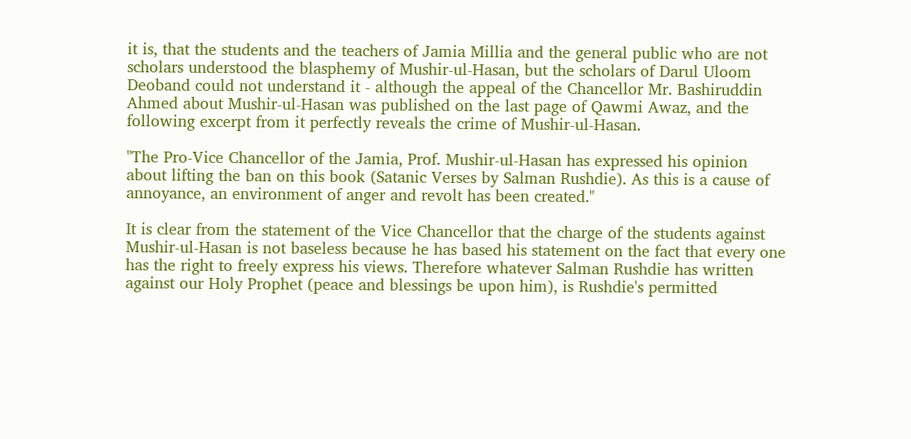it is, that the students and the teachers of Jamia Millia and the general public who are not scholars understood the blasphemy of Mushir-ul-Hasan, but the scholars of Darul Uloom Deoband could not understand it - although the appeal of the Chancellor Mr. Bashiruddin Ahmed about Mushir-ul-Hasan was published on the last page of Qawmi Awaz, and the following excerpt from it perfectly reveals the crime of Mushir-ul-Hasan.

"The Pro-Vice Chancellor of the Jamia, Prof. Mushir-ul-Hasan has expressed his opinion about lifting the ban on this book (Satanic Verses by Salman Rushdie). As this is a cause of annoyance, an environment of anger and revolt has been created."

It is clear from the statement of the Vice Chancellor that the charge of the students against Mushir-ul-Hasan is not baseless because he has based his statement on the fact that every one has the right to freely express his views. Therefore whatever Salman Rushdie has written against our Holy Prophet (peace and blessings be upon him), is Rushdie's permitted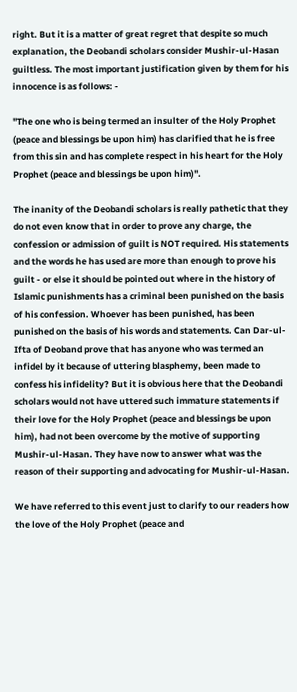right. But it is a matter of great regret that despite so much explanation, the Deobandi scholars consider Mushir-ul-Hasan guiltless. The most important justification given by them for his innocence is as follows: -

"The one who is being termed an insulter of the Holy Prophet (peace and blessings be upon him) has clarified that he is free from this sin and has complete respect in his heart for the Holy Prophet (peace and blessings be upon him)".

The inanity of the Deobandi scholars is really pathetic that they do not even know that in order to prove any charge, the confession or admission of guilt is NOT required. His statements and the words he has used are more than enough to prove his guilt - or else it should be pointed out where in the history of Islamic punishments has a criminal been punished on the basis of his confession. Whoever has been punished, has been punished on the basis of his words and statements. Can Dar-ul-Ifta of Deoband prove that has anyone who was termed an infidel by it because of uttering blasphemy, been made to confess his infidelity? But it is obvious here that the Deobandi scholars would not have uttered such immature statements if their love for the Holy Prophet (peace and blessings be upon him), had not been overcome by the motive of supporting Mushir-ul-Hasan. They have now to answer what was the reason of their supporting and advocating for Mushir-ul-Hasan.

We have referred to this event just to clarify to our readers how the love of the Holy Prophet (peace and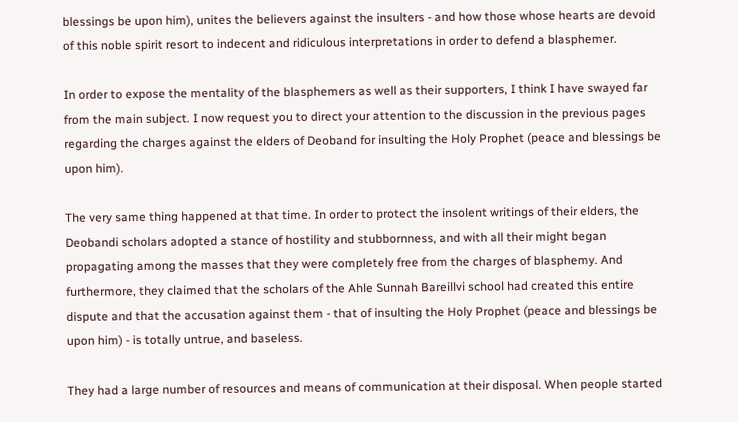blessings be upon him), unites the believers against the insulters - and how those whose hearts are devoid of this noble spirit resort to indecent and ridiculous interpretations in order to defend a blasphemer.

In order to expose the mentality of the blasphemers as well as their supporters, I think I have swayed far from the main subject. I now request you to direct your attention to the discussion in the previous pages regarding the charges against the elders of Deoband for insulting the Holy Prophet (peace and blessings be upon him).

The very same thing happened at that time. In order to protect the insolent writings of their elders, the Deobandi scholars adopted a stance of hostility and stubbornness, and with all their might began propagating among the masses that they were completely free from the charges of blasphemy. And furthermore, they claimed that the scholars of the Ahle Sunnah Bareillvi school had created this entire dispute and that the accusation against them - that of insulting the Holy Prophet (peace and blessings be upon him) - is totally untrue, and baseless.

They had a large number of resources and means of communication at their disposal. When people started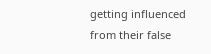getting influenced from their false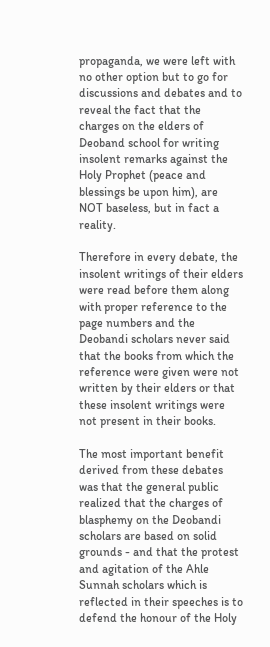propaganda, we were left with no other option but to go for discussions and debates and to reveal the fact that the charges on the elders of Deoband school for writing insolent remarks against the Holy Prophet (peace and blessings be upon him), are NOT baseless, but in fact a reality.

Therefore in every debate, the insolent writings of their elders were read before them along with proper reference to the page numbers and the Deobandi scholars never said that the books from which the reference were given were not written by their elders or that these insolent writings were not present in their books.

The most important benefit derived from these debates was that the general public realized that the charges of blasphemy on the Deobandi scholars are based on solid grounds - and that the protest and agitation of the Ahle Sunnah scholars which is reflected in their speeches is to defend the honour of the Holy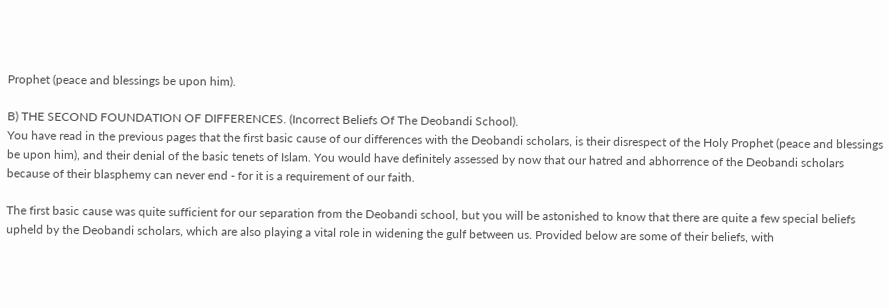Prophet (peace and blessings be upon him).

B) THE SECOND FOUNDATION OF DIFFERENCES. (Incorrect Beliefs Of The Deobandi School).
You have read in the previous pages that the first basic cause of our differences with the Deobandi scholars, is their disrespect of the Holy Prophet (peace and blessings be upon him), and their denial of the basic tenets of Islam. You would have definitely assessed by now that our hatred and abhorrence of the Deobandi scholars because of their blasphemy can never end - for it is a requirement of our faith.

The first basic cause was quite sufficient for our separation from the Deobandi school, but you will be astonished to know that there are quite a few special beliefs upheld by the Deobandi scholars, which are also playing a vital role in widening the gulf between us. Provided below are some of their beliefs, with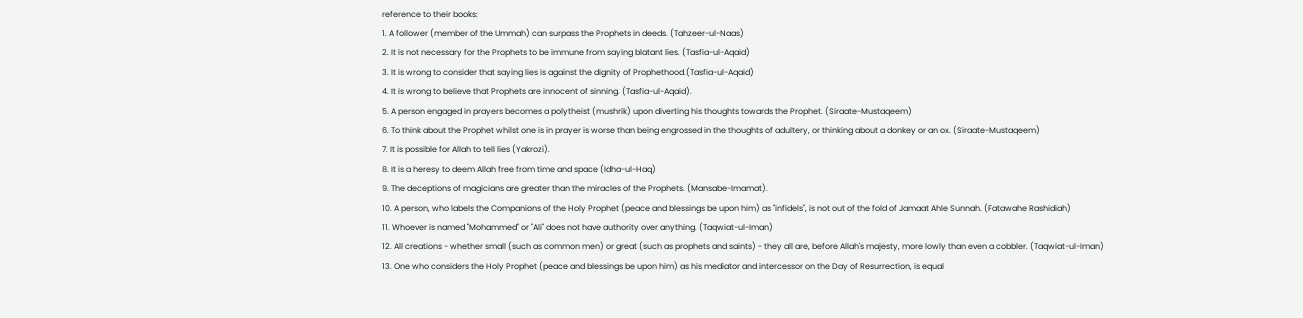reference to their books:
1. A follower (member of the Ummah) can surpass the Prophets in deeds. (Tahzeer-ul-Naas)
2. It is not necessary for the Prophets to be immune from saying blatant lies. (Tasfia-ul-Aqaid)
3. It is wrong to consider that saying lies is against the dignity of Prophethood.(Tasfia-ul-Aqaid)
4. It is wrong to believe that Prophets are innocent of sinning. (Tasfia-ul-Aqaid).
5. A person engaged in prayers becomes a polytheist (mushrik) upon diverting his thoughts towards the Prophet. (Siraate-Mustaqeem)
6. To think about the Prophet whilst one is in prayer is worse than being engrossed in the thoughts of adultery, or thinking about a donkey or an ox. (Siraate-Mustaqeem)
7. It is possible for Allah to tell lies (Yakrozi).
8. It is a heresy to deem Allah free from time and space (Idha-ul-Haq)
9. The deceptions of magicians are greater than the miracles of the Prophets. (Mansabe-Imamat).
10. A person, who labels the Companions of the Holy Prophet (peace and blessings be upon him) as "infidels", is not out of the fold of Jamaat Ahle Sunnah. (Fatawahe Rashidiah)
11. Whoever is named "Mohammed" or "Ali" does not have authority over anything. (Taqwiat-ul-Iman)
12. All creations - whether small (such as common men) or great (such as prophets and saints) - they all are, before Allah's majesty, more lowly than even a cobbler. (Taqwiat-ul-Iman)
13. One who considers the Holy Prophet (peace and blessings be upon him) as his mediator and intercessor on the Day of Resurrection, is equal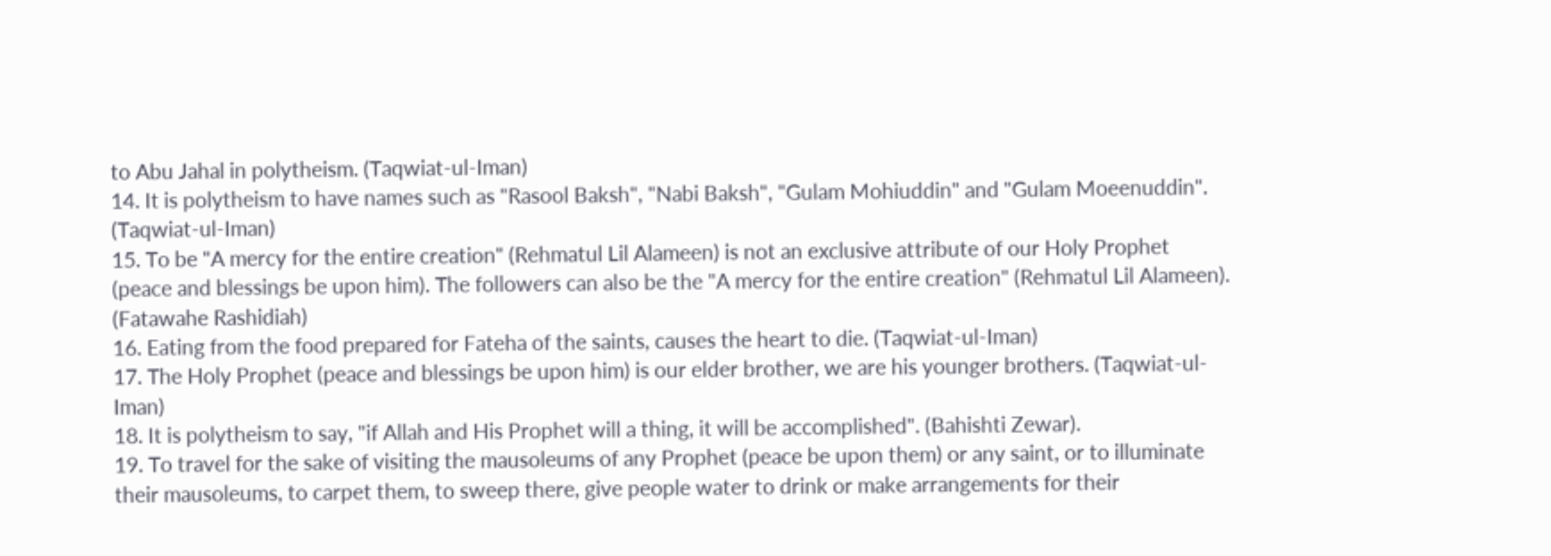to Abu Jahal in polytheism. (Taqwiat-ul-Iman)
14. It is polytheism to have names such as "Rasool Baksh", "Nabi Baksh", "Gulam Mohiuddin" and "Gulam Moeenuddin". (Taqwiat-ul-Iman)
15. To be "A mercy for the entire creation" (Rehmatul Lil Alameen) is not an exclusive attribute of our Holy Prophet (peace and blessings be upon him). The followers can also be the "A mercy for the entire creation" (Rehmatul Lil Alameen). (Fatawahe Rashidiah)
16. Eating from the food prepared for Fateha of the saints, causes the heart to die. (Taqwiat-ul-Iman)
17. The Holy Prophet (peace and blessings be upon him) is our elder brother, we are his younger brothers. (Taqwiat-ul-Iman)
18. It is polytheism to say, "if Allah and His Prophet will a thing, it will be accomplished". (Bahishti Zewar).
19. To travel for the sake of visiting the mausoleums of any Prophet (peace be upon them) or any saint, or to illuminate their mausoleums, to carpet them, to sweep there, give people water to drink or make arrangements for their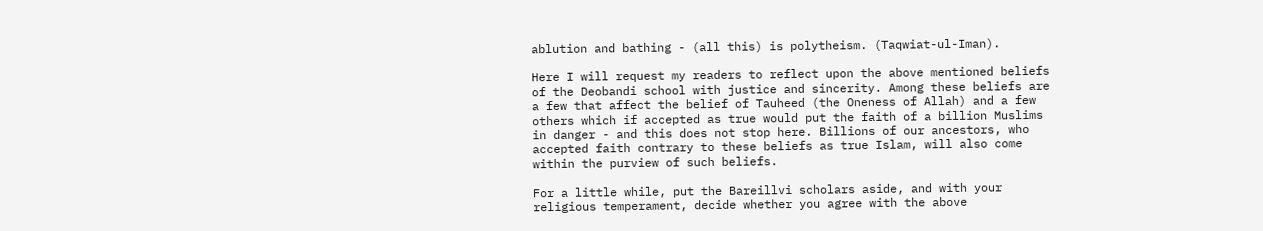ablution and bathing - (all this) is polytheism. (Taqwiat-ul-Iman).

Here I will request my readers to reflect upon the above mentioned beliefs of the Deobandi school with justice and sincerity. Among these beliefs are a few that affect the belief of Tauheed (the Oneness of Allah) and a few others which if accepted as true would put the faith of a billion Muslims in danger - and this does not stop here. Billions of our ancestors, who accepted faith contrary to these beliefs as true Islam, will also come within the purview of such beliefs.

For a little while, put the Bareillvi scholars aside, and with your religious temperament, decide whether you agree with the above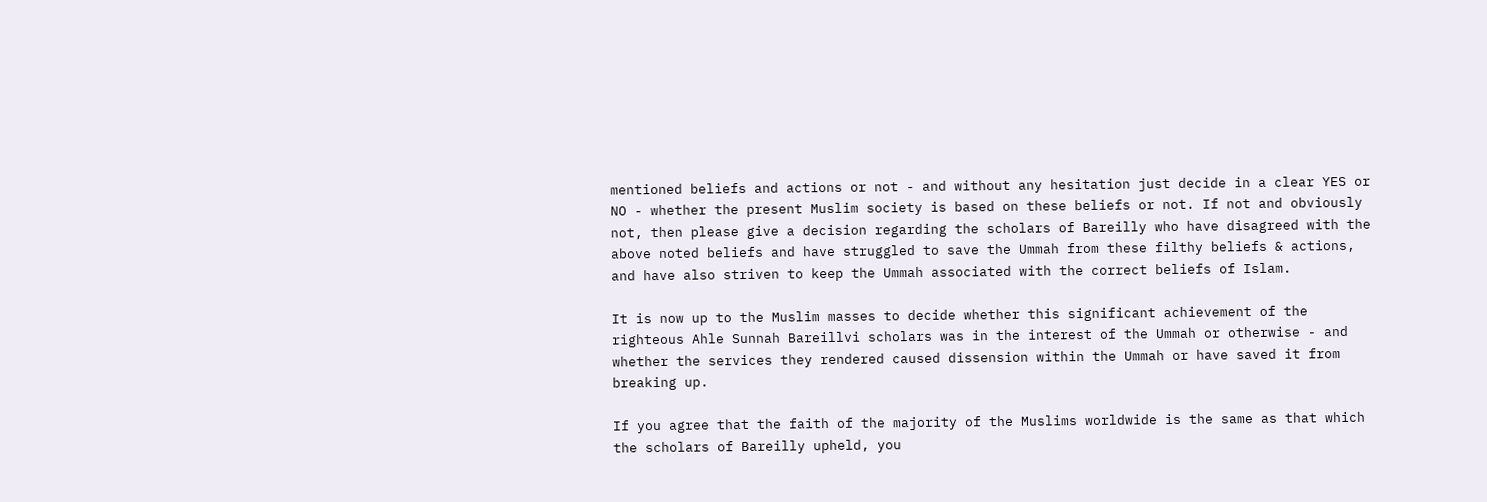mentioned beliefs and actions or not - and without any hesitation just decide in a clear YES or NO - whether the present Muslim society is based on these beliefs or not. If not and obviously not, then please give a decision regarding the scholars of Bareilly who have disagreed with the above noted beliefs and have struggled to save the Ummah from these filthy beliefs & actions, and have also striven to keep the Ummah associated with the correct beliefs of Islam.

It is now up to the Muslim masses to decide whether this significant achievement of the righteous Ahle Sunnah Bareillvi scholars was in the interest of the Ummah or otherwise - and whether the services they rendered caused dissension within the Ummah or have saved it from breaking up.

If you agree that the faith of the majority of the Muslims worldwide is the same as that which the scholars of Bareilly upheld, you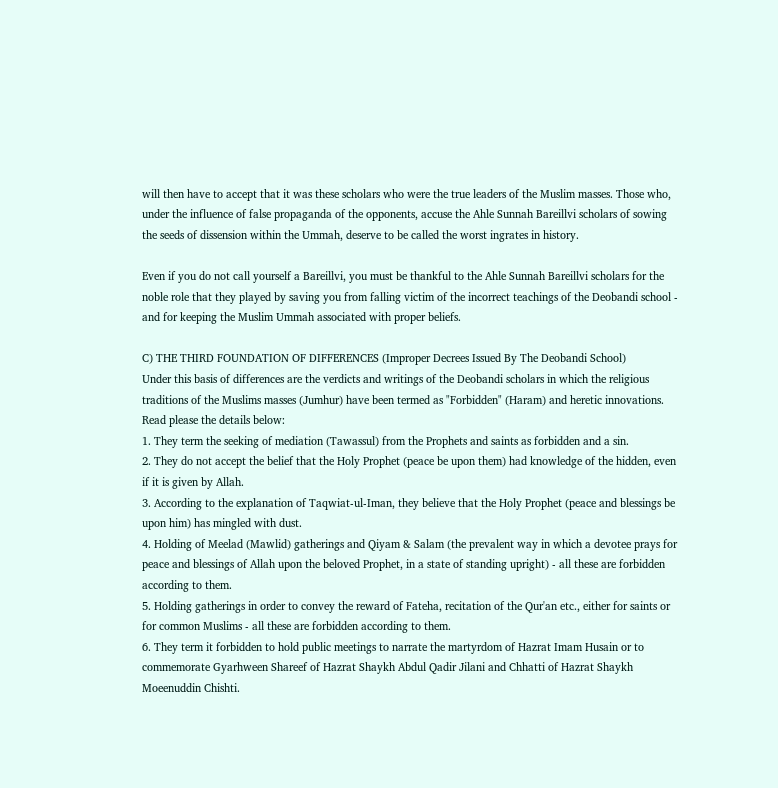will then have to accept that it was these scholars who were the true leaders of the Muslim masses. Those who, under the influence of false propaganda of the opponents, accuse the Ahle Sunnah Bareillvi scholars of sowing the seeds of dissension within the Ummah, deserve to be called the worst ingrates in history.

Even if you do not call yourself a Bareillvi, you must be thankful to the Ahle Sunnah Bareillvi scholars for the noble role that they played by saving you from falling victim of the incorrect teachings of the Deobandi school - and for keeping the Muslim Ummah associated with proper beliefs.

C) THE THIRD FOUNDATION OF DIFFERENCES (Improper Decrees Issued By The Deobandi School)
Under this basis of differences are the verdicts and writings of the Deobandi scholars in which the religious traditions of the Muslims masses (Jumhur) have been termed as "Forbidden" (Haram) and heretic innovations. Read please the details below:
1. They term the seeking of mediation (Tawassul) from the Prophets and saints as forbidden and a sin.
2. They do not accept the belief that the Holy Prophet (peace be upon them) had knowledge of the hidden, even if it is given by Allah.
3. According to the explanation of Taqwiat-ul-Iman, they believe that the Holy Prophet (peace and blessings be upon him) has mingled with dust.
4. Holding of Meelad (Mawlid) gatherings and Qiyam & Salam (the prevalent way in which a devotee prays for peace and blessings of Allah upon the beloved Prophet, in a state of standing upright) - all these are forbidden according to them.
5. Holding gatherings in order to convey the reward of Fateha, recitation of the Qur'an etc., either for saints or for common Muslims - all these are forbidden according to them.
6. They term it forbidden to hold public meetings to narrate the martyrdom of Hazrat Imam Husain or to commemorate Gyarhween Shareef of Hazrat Shaykh Abdul Qadir Jilani and Chhatti of Hazrat Shaykh Moeenuddin Chishti.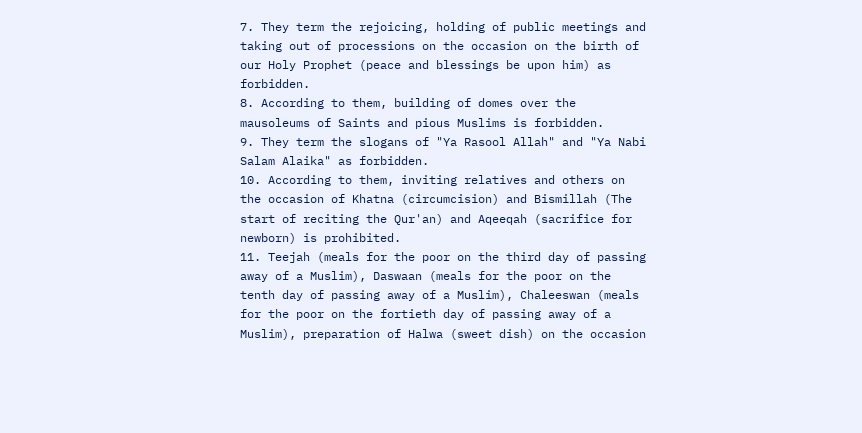7. They term the rejoicing, holding of public meetings and taking out of processions on the occasion on the birth of our Holy Prophet (peace and blessings be upon him) as forbidden.
8. According to them, building of domes over the mausoleums of Saints and pious Muslims is forbidden.
9. They term the slogans of "Ya Rasool Allah" and "Ya Nabi Salam Alaika" as forbidden.
10. According to them, inviting relatives and others on the occasion of Khatna (circumcision) and Bismillah (The start of reciting the Qur'an) and Aqeeqah (sacrifice for newborn) is prohibited.
11. Teejah (meals for the poor on the third day of passing away of a Muslim), Daswaan (meals for the poor on the tenth day of passing away of a Muslim), Chaleeswan (meals for the poor on the fortieth day of passing away of a Muslim), preparation of Halwa (sweet dish) on the occasion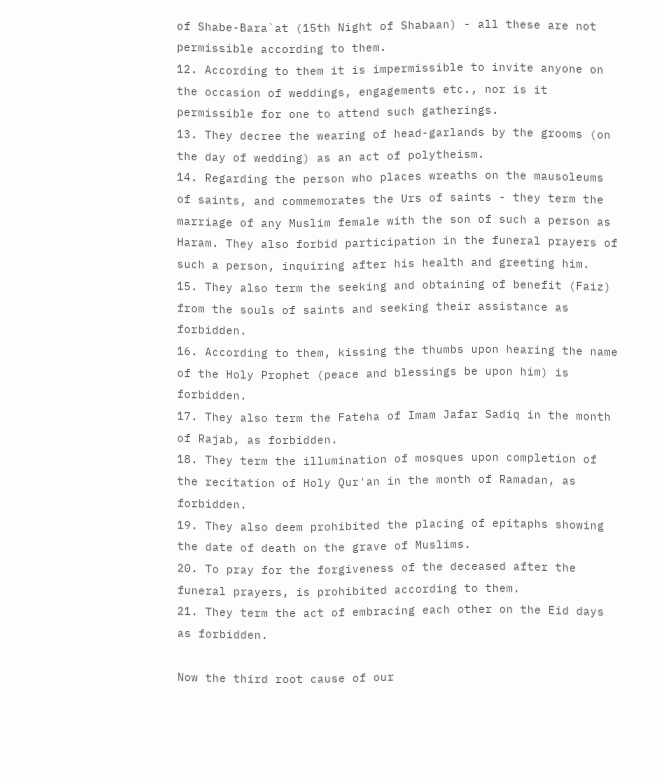of Shabe-Bara`at (15th Night of Shabaan) - all these are not permissible according to them.
12. According to them it is impermissible to invite anyone on the occasion of weddings, engagements etc., nor is it permissible for one to attend such gatherings.
13. They decree the wearing of head-garlands by the grooms (on the day of wedding) as an act of polytheism.
14. Regarding the person who places wreaths on the mausoleums of saints, and commemorates the Urs of saints - they term the marriage of any Muslim female with the son of such a person as Haram. They also forbid participation in the funeral prayers of such a person, inquiring after his health and greeting him.
15. They also term the seeking and obtaining of benefit (Faiz) from the souls of saints and seeking their assistance as forbidden.
16. According to them, kissing the thumbs upon hearing the name of the Holy Prophet (peace and blessings be upon him) is forbidden.
17. They also term the Fateha of Imam Jafar Sadiq in the month of Rajab, as forbidden.
18. They term the illumination of mosques upon completion of the recitation of Holy Qur'an in the month of Ramadan, as forbidden.
19. They also deem prohibited the placing of epitaphs showing the date of death on the grave of Muslims.
20. To pray for the forgiveness of the deceased after the funeral prayers, is prohibited according to them.
21. They term the act of embracing each other on the Eid days as forbidden.

Now the third root cause of our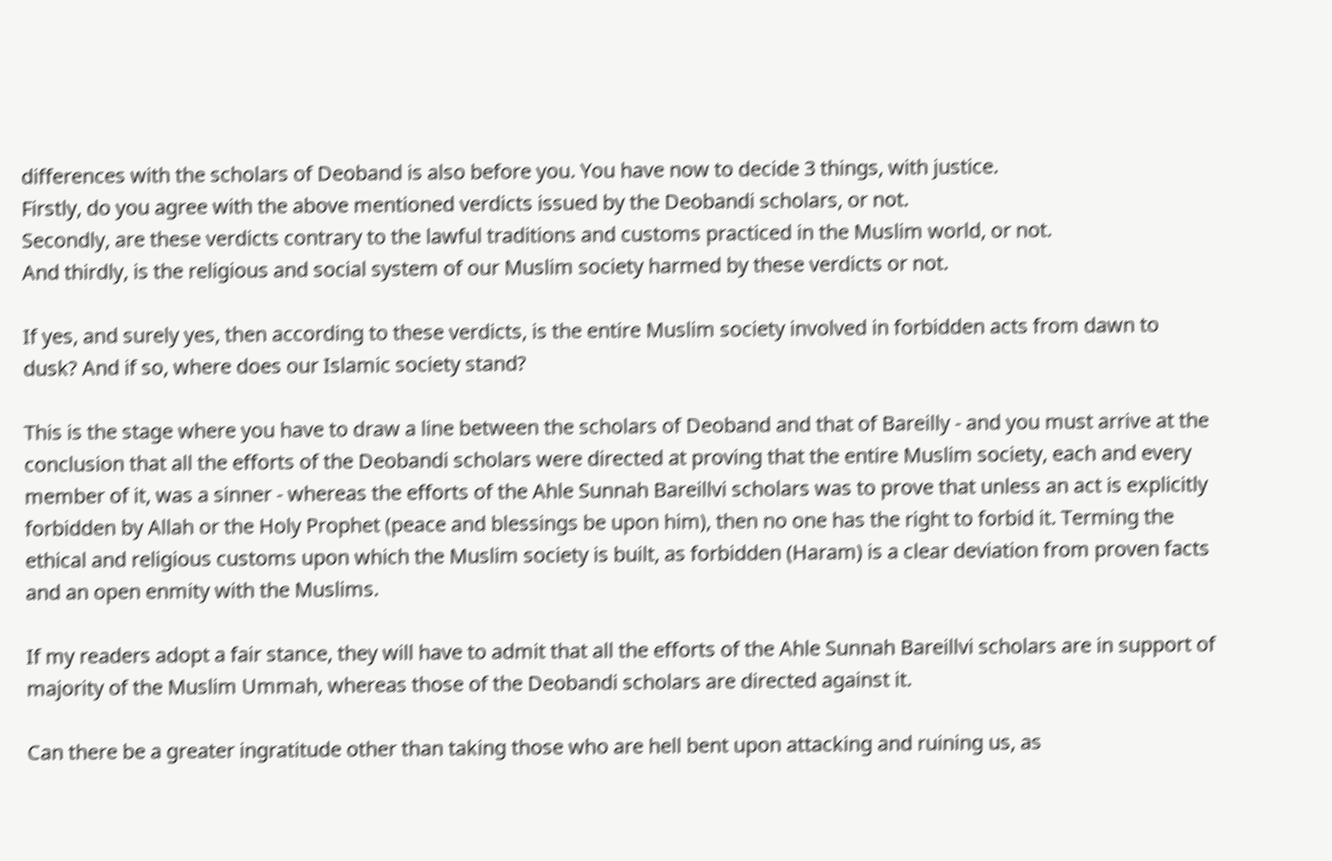differences with the scholars of Deoband is also before you. You have now to decide 3 things, with justice.
Firstly, do you agree with the above mentioned verdicts issued by the Deobandi scholars, or not.
Secondly, are these verdicts contrary to the lawful traditions and customs practiced in the Muslim world, or not.
And thirdly, is the religious and social system of our Muslim society harmed by these verdicts or not.

If yes, and surely yes, then according to these verdicts, is the entire Muslim society involved in forbidden acts from dawn to dusk? And if so, where does our Islamic society stand?

This is the stage where you have to draw a line between the scholars of Deoband and that of Bareilly - and you must arrive at the conclusion that all the efforts of the Deobandi scholars were directed at proving that the entire Muslim society, each and every member of it, was a sinner - whereas the efforts of the Ahle Sunnah Bareillvi scholars was to prove that unless an act is explicitly forbidden by Allah or the Holy Prophet (peace and blessings be upon him), then no one has the right to forbid it. Terming the ethical and religious customs upon which the Muslim society is built, as forbidden (Haram) is a clear deviation from proven facts and an open enmity with the Muslims.

If my readers adopt a fair stance, they will have to admit that all the efforts of the Ahle Sunnah Bareillvi scholars are in support of majority of the Muslim Ummah, whereas those of the Deobandi scholars are directed against it.

Can there be a greater ingratitude other than taking those who are hell bent upon attacking and ruining us, as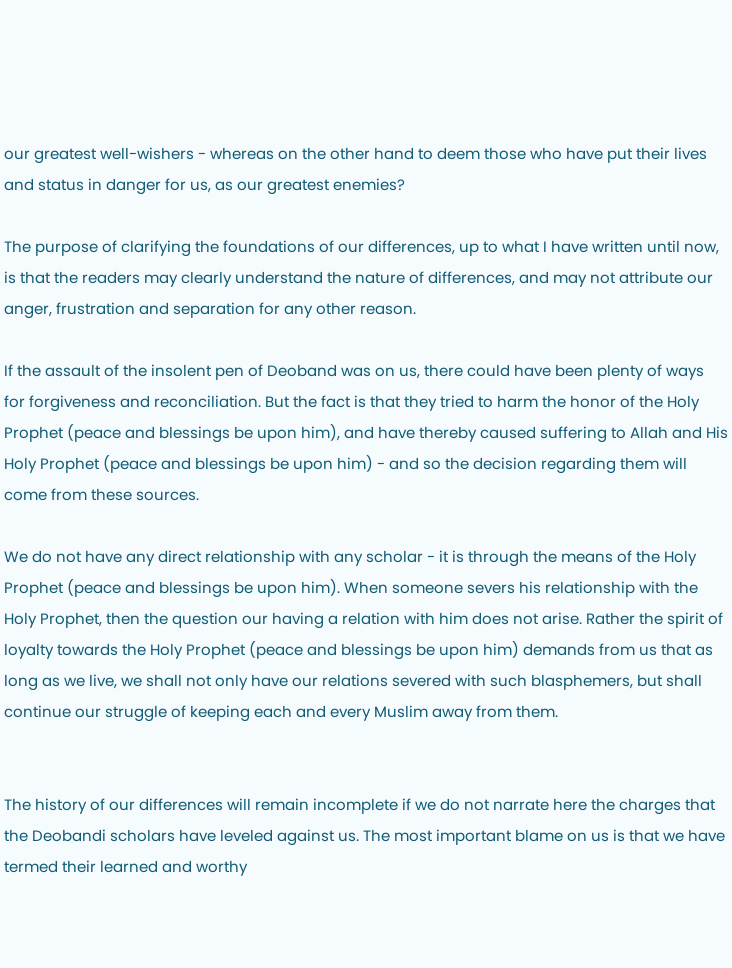our greatest well-wishers - whereas on the other hand to deem those who have put their lives and status in danger for us, as our greatest enemies?

The purpose of clarifying the foundations of our differences, up to what I have written until now, is that the readers may clearly understand the nature of differences, and may not attribute our anger, frustration and separation for any other reason.

If the assault of the insolent pen of Deoband was on us, there could have been plenty of ways for forgiveness and reconciliation. But the fact is that they tried to harm the honor of the Holy Prophet (peace and blessings be upon him), and have thereby caused suffering to Allah and His Holy Prophet (peace and blessings be upon him) - and so the decision regarding them will come from these sources.

We do not have any direct relationship with any scholar - it is through the means of the Holy Prophet (peace and blessings be upon him). When someone severs his relationship with the Holy Prophet, then the question our having a relation with him does not arise. Rather the spirit of loyalty towards the Holy Prophet (peace and blessings be upon him) demands from us that as long as we live, we shall not only have our relations severed with such blasphemers, but shall continue our struggle of keeping each and every Muslim away from them.


The history of our differences will remain incomplete if we do not narrate here the charges that the Deobandi scholars have leveled against us. The most important blame on us is that we have termed their learned and worthy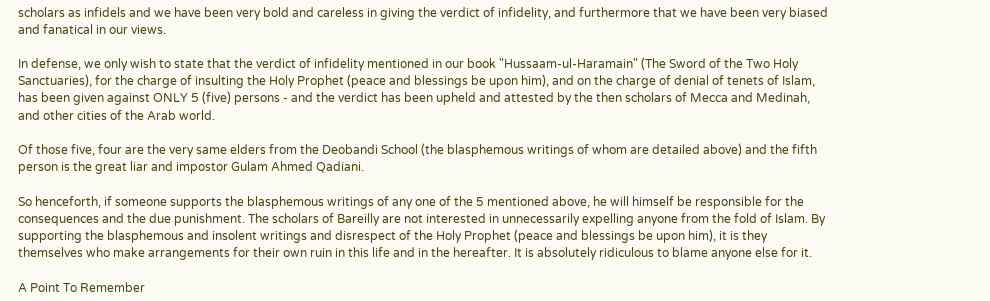scholars as infidels and we have been very bold and careless in giving the verdict of infidelity, and furthermore that we have been very biased and fanatical in our views.

In defense, we only wish to state that the verdict of infidelity mentioned in our book "Hussaam-ul-Haramain" (The Sword of the Two Holy Sanctuaries), for the charge of insulting the Holy Prophet (peace and blessings be upon him), and on the charge of denial of tenets of Islam, has been given against ONLY 5 (five) persons - and the verdict has been upheld and attested by the then scholars of Mecca and Medinah, and other cities of the Arab world.

Of those five, four are the very same elders from the Deobandi School (the blasphemous writings of whom are detailed above) and the fifth person is the great liar and impostor Gulam Ahmed Qadiani.

So henceforth, if someone supports the blasphemous writings of any one of the 5 mentioned above, he will himself be responsible for the consequences and the due punishment. The scholars of Bareilly are not interested in unnecessarily expelling anyone from the fold of Islam. By supporting the blasphemous and insolent writings and disrespect of the Holy Prophet (peace and blessings be upon him), it is they themselves who make arrangements for their own ruin in this life and in the hereafter. It is absolutely ridiculous to blame anyone else for it.

A Point To Remember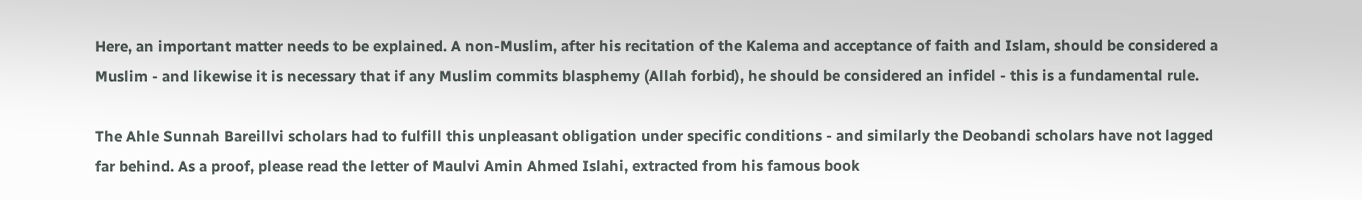Here, an important matter needs to be explained. A non-Muslim, after his recitation of the Kalema and acceptance of faith and Islam, should be considered a Muslim - and likewise it is necessary that if any Muslim commits blasphemy (Allah forbid), he should be considered an infidel - this is a fundamental rule.

The Ahle Sunnah Bareillvi scholars had to fulfill this unpleasant obligation under specific conditions - and similarly the Deobandi scholars have not lagged far behind. As a proof, please read the letter of Maulvi Amin Ahmed Islahi, extracted from his famous book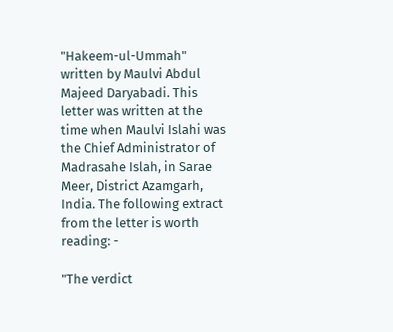"Hakeem-ul-Ummah" written by Maulvi Abdul Majeed Daryabadi. This letter was written at the time when Maulvi Islahi was the Chief Administrator of Madrasahe Islah, in Sarae Meer, District Azamgarh, India. The following extract from the letter is worth reading: -

"The verdict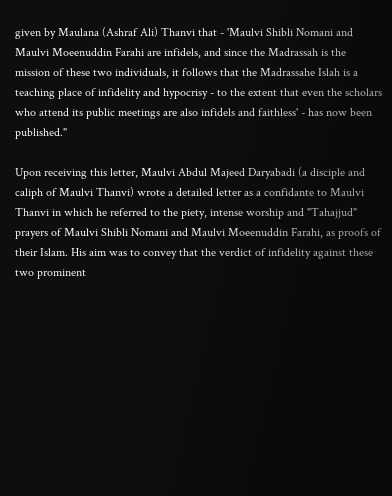given by Maulana (Ashraf Ali) Thanvi that - 'Maulvi Shibli Nomani and Maulvi Moeenuddin Farahi are infidels, and since the Madrassah is the mission of these two individuals, it follows that the Madrassahe Islah is a teaching place of infidelity and hypocrisy - to the extent that even the scholars who attend its public meetings are also infidels and faithless' - has now been published."

Upon receiving this letter, Maulvi Abdul Majeed Daryabadi (a disciple and caliph of Maulvi Thanvi) wrote a detailed letter as a confidante to Maulvi Thanvi in which he referred to the piety, intense worship and "Tahajjud" prayers of Maulvi Shibli Nomani and Maulvi Moeenuddin Farahi, as proofs of their Islam. His aim was to convey that the verdict of infidelity against these two prominent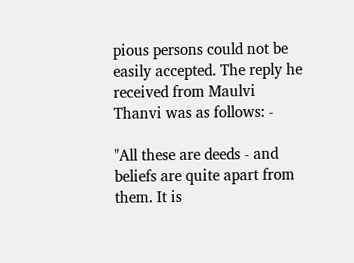pious persons could not be easily accepted. The reply he received from Maulvi Thanvi was as follows: -

"All these are deeds - and beliefs are quite apart from them. It is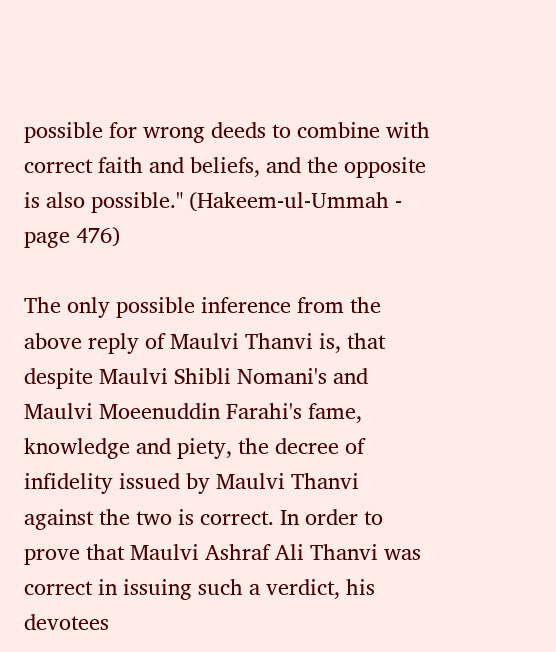possible for wrong deeds to combine with correct faith and beliefs, and the opposite is also possible." (Hakeem-ul-Ummah - page 476)

The only possible inference from the above reply of Maulvi Thanvi is, that despite Maulvi Shibli Nomani's and Maulvi Moeenuddin Farahi's fame, knowledge and piety, the decree of infidelity issued by Maulvi Thanvi against the two is correct. In order to prove that Maulvi Ashraf Ali Thanvi was correct in issuing such a verdict, his devotees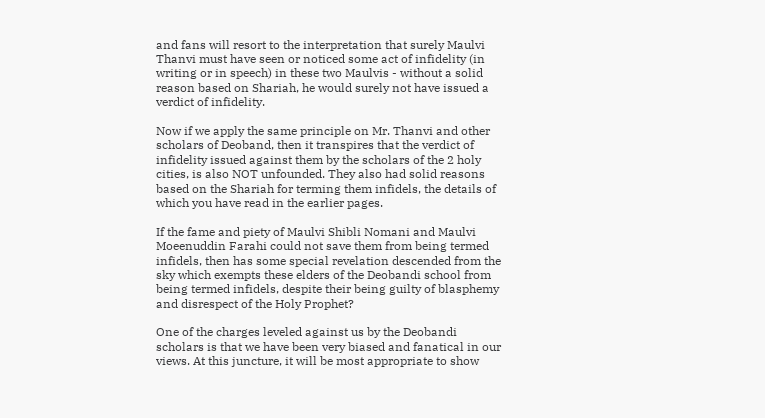and fans will resort to the interpretation that surely Maulvi Thanvi must have seen or noticed some act of infidelity (in writing or in speech) in these two Maulvis - without a solid reason based on Shariah, he would surely not have issued a verdict of infidelity.

Now if we apply the same principle on Mr. Thanvi and other scholars of Deoband, then it transpires that the verdict of infidelity issued against them by the scholars of the 2 holy cities, is also NOT unfounded. They also had solid reasons based on the Shariah for terming them infidels, the details of which you have read in the earlier pages.

If the fame and piety of Maulvi Shibli Nomani and Maulvi Moeenuddin Farahi could not save them from being termed infidels, then has some special revelation descended from the sky which exempts these elders of the Deobandi school from being termed infidels, despite their being guilty of blasphemy and disrespect of the Holy Prophet?

One of the charges leveled against us by the Deobandi scholars is that we have been very biased and fanatical in our views. At this juncture, it will be most appropriate to show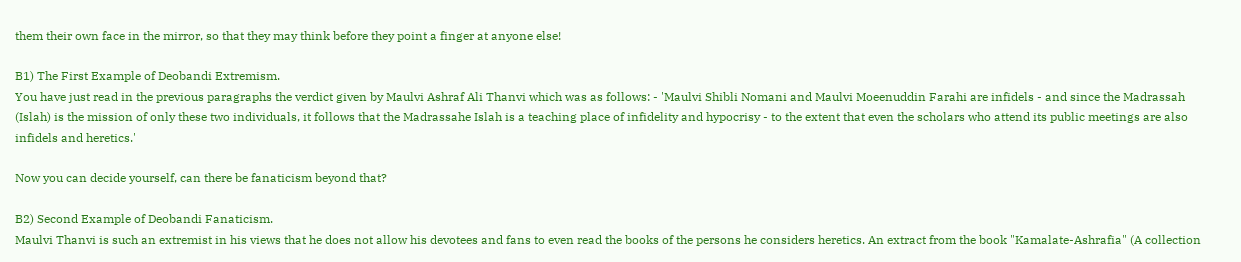them their own face in the mirror, so that they may think before they point a finger at anyone else!

B1) The First Example of Deobandi Extremism.
You have just read in the previous paragraphs the verdict given by Maulvi Ashraf Ali Thanvi which was as follows: - 'Maulvi Shibli Nomani and Maulvi Moeenuddin Farahi are infidels - and since the Madrassah (Islah) is the mission of only these two individuals, it follows that the Madrassahe Islah is a teaching place of infidelity and hypocrisy - to the extent that even the scholars who attend its public meetings are also infidels and heretics.'

Now you can decide yourself, can there be fanaticism beyond that?

B2) Second Example of Deobandi Fanaticism.
Maulvi Thanvi is such an extremist in his views that he does not allow his devotees and fans to even read the books of the persons he considers heretics. An extract from the book "Kamalate-Ashrafia" (A collection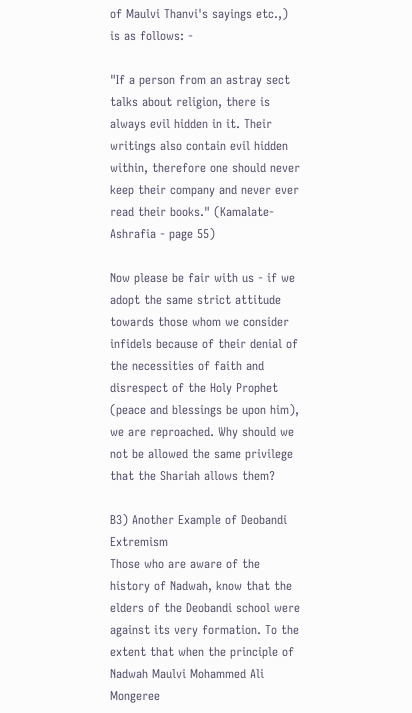of Maulvi Thanvi's sayings etc.,) is as follows: -

"If a person from an astray sect talks about religion, there is always evil hidden in it. Their writings also contain evil hidden within, therefore one should never keep their company and never ever read their books." (Kamalate-Ashrafia - page 55)

Now please be fair with us - if we adopt the same strict attitude towards those whom we consider infidels because of their denial of the necessities of faith and disrespect of the Holy Prophet (peace and blessings be upon him), we are reproached. Why should we not be allowed the same privilege that the Shariah allows them?

B3) Another Example of Deobandi Extremism
Those who are aware of the history of Nadwah, know that the elders of the Deobandi school were against its very formation. To the extent that when the principle of Nadwah Maulvi Mohammed Ali Mongeree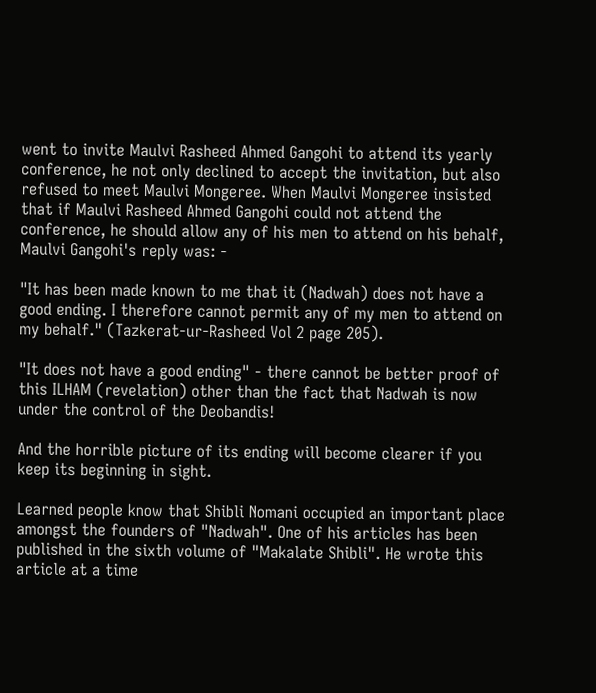went to invite Maulvi Rasheed Ahmed Gangohi to attend its yearly conference, he not only declined to accept the invitation, but also refused to meet Maulvi Mongeree. When Maulvi Mongeree insisted that if Maulvi Rasheed Ahmed Gangohi could not attend the conference, he should allow any of his men to attend on his behalf, Maulvi Gangohi's reply was: -

"It has been made known to me that it (Nadwah) does not have a good ending. I therefore cannot permit any of my men to attend on my behalf." (Tazkerat-ur-Rasheed Vol 2 page 205).

"It does not have a good ending" - there cannot be better proof of this ILHAM (revelation) other than the fact that Nadwah is now under the control of the Deobandis!

And the horrible picture of its ending will become clearer if you keep its beginning in sight.

Learned people know that Shibli Nomani occupied an important place amongst the founders of "Nadwah". One of his articles has been published in the sixth volume of "Makalate Shibli". He wrote this article at a time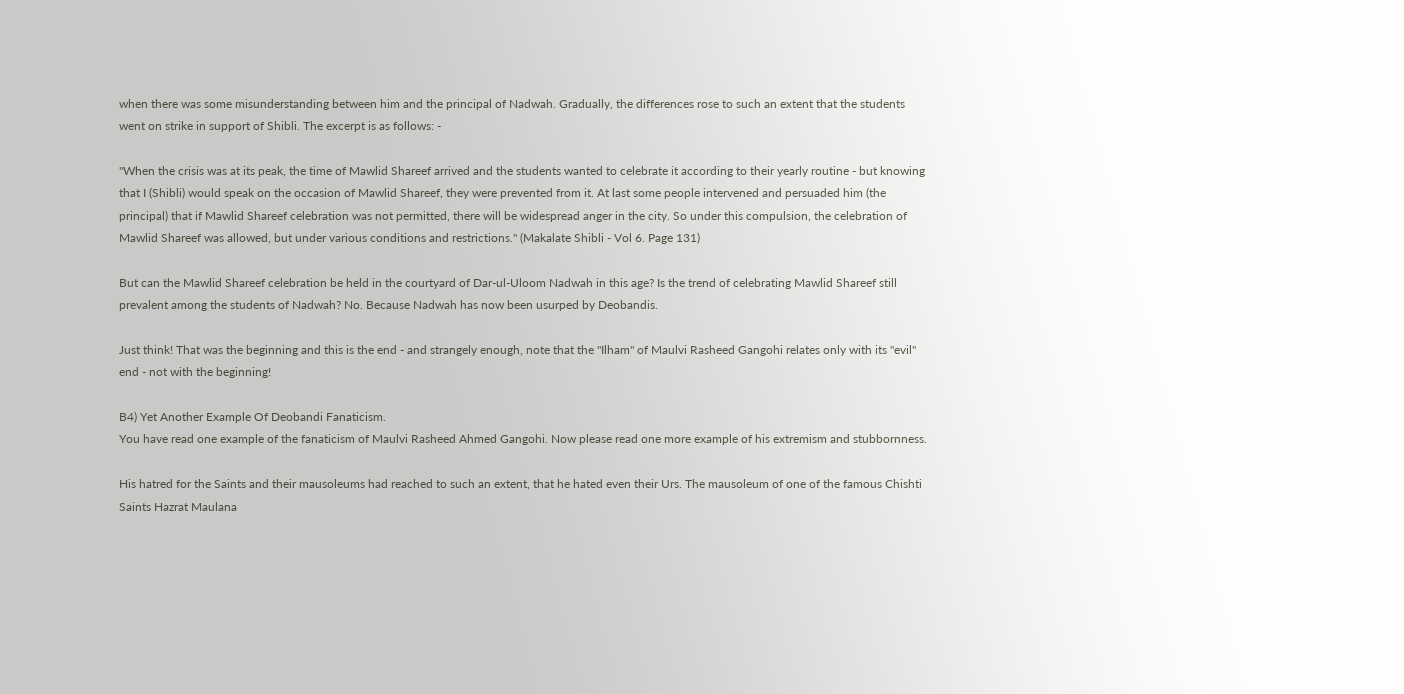when there was some misunderstanding between him and the principal of Nadwah. Gradually, the differences rose to such an extent that the students went on strike in support of Shibli. The excerpt is as follows: -

"When the crisis was at its peak, the time of Mawlid Shareef arrived and the students wanted to celebrate it according to their yearly routine - but knowing that I (Shibli) would speak on the occasion of Mawlid Shareef, they were prevented from it. At last some people intervened and persuaded him (the principal) that if Mawlid Shareef celebration was not permitted, there will be widespread anger in the city. So under this compulsion, the celebration of Mawlid Shareef was allowed, but under various conditions and restrictions." (Makalate Shibli - Vol 6. Page 131)

But can the Mawlid Shareef celebration be held in the courtyard of Dar-ul-Uloom Nadwah in this age? Is the trend of celebrating Mawlid Shareef still prevalent among the students of Nadwah? No. Because Nadwah has now been usurped by Deobandis.

Just think! That was the beginning and this is the end - and strangely enough, note that the "Ilham" of Maulvi Rasheed Gangohi relates only with its "evil" end - not with the beginning!

B4) Yet Another Example Of Deobandi Fanaticism.
You have read one example of the fanaticism of Maulvi Rasheed Ahmed Gangohi. Now please read one more example of his extremism and stubbornness.

His hatred for the Saints and their mausoleums had reached to such an extent, that he hated even their Urs. The mausoleum of one of the famous Chishti Saints Hazrat Maulana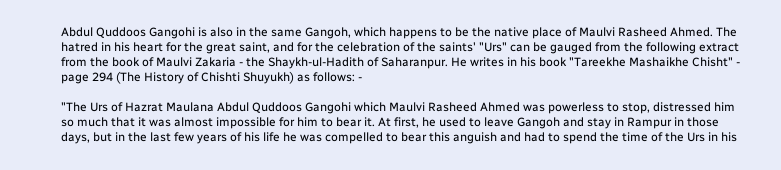Abdul Quddoos Gangohi is also in the same Gangoh, which happens to be the native place of Maulvi Rasheed Ahmed. The hatred in his heart for the great saint, and for the celebration of the saints' "Urs" can be gauged from the following extract from the book of Maulvi Zakaria - the Shaykh-ul-Hadith of Saharanpur. He writes in his book "Tareekhe Mashaikhe Chisht" - page 294 (The History of Chishti Shuyukh) as follows: -

"The Urs of Hazrat Maulana Abdul Quddoos Gangohi which Maulvi Rasheed Ahmed was powerless to stop, distressed him so much that it was almost impossible for him to bear it. At first, he used to leave Gangoh and stay in Rampur in those days, but in the last few years of his life he was compelled to bear this anguish and had to spend the time of the Urs in his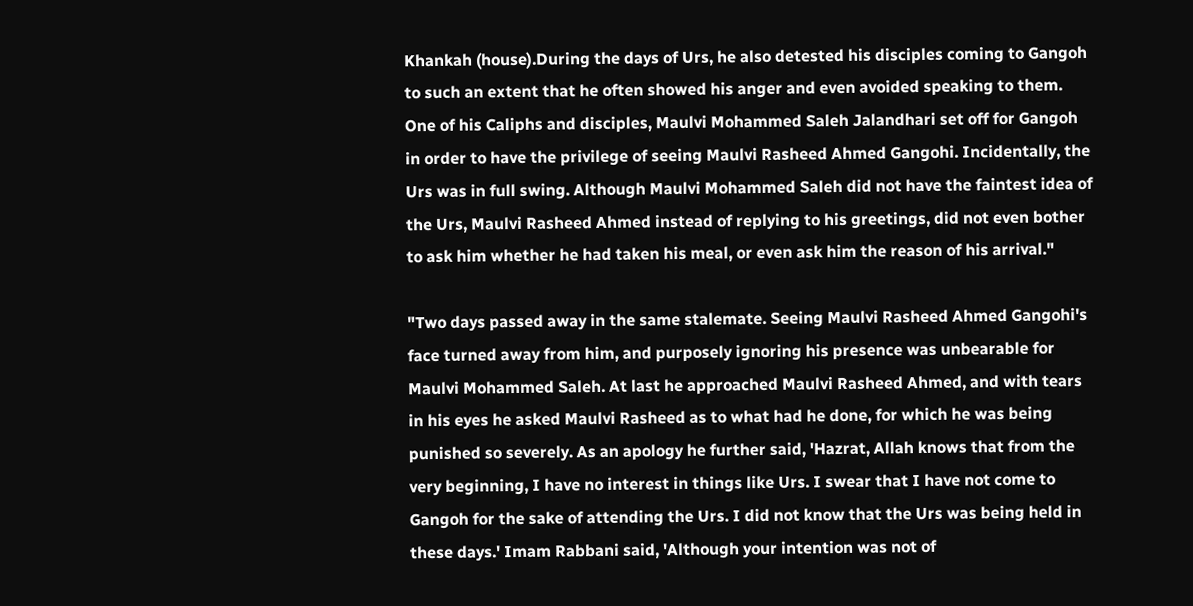Khankah (house).During the days of Urs, he also detested his disciples coming to Gangoh to such an extent that he often showed his anger and even avoided speaking to them. One of his Caliphs and disciples, Maulvi Mohammed Saleh Jalandhari set off for Gangoh in order to have the privilege of seeing Maulvi Rasheed Ahmed Gangohi. Incidentally, the Urs was in full swing. Although Maulvi Mohammed Saleh did not have the faintest idea of the Urs, Maulvi Rasheed Ahmed instead of replying to his greetings, did not even bother to ask him whether he had taken his meal, or even ask him the reason of his arrival."

"Two days passed away in the same stalemate. Seeing Maulvi Rasheed Ahmed Gangohi's face turned away from him, and purposely ignoring his presence was unbearable for Maulvi Mohammed Saleh. At last he approached Maulvi Rasheed Ahmed, and with tears in his eyes he asked Maulvi Rasheed as to what had he done, for which he was being punished so severely. As an apology he further said, 'Hazrat, Allah knows that from the very beginning, I have no interest in things like Urs. I swear that I have not come to Gangoh for the sake of attending the Urs. I did not know that the Urs was being held in these days.' Imam Rabbani said, 'Although your intention was not of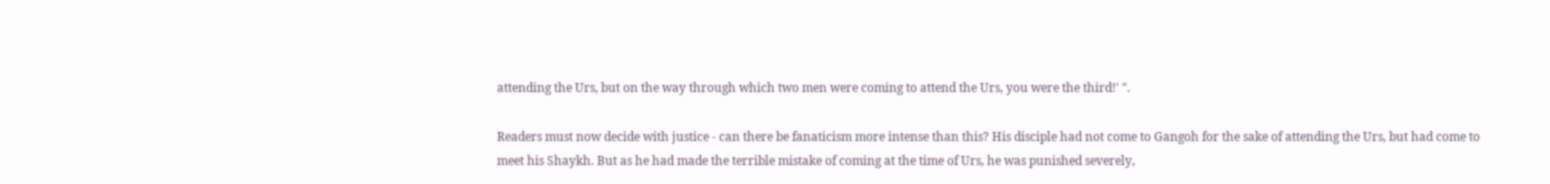attending the Urs, but on the way through which two men were coming to attend the Urs, you were the third!' ".

Readers must now decide with justice - can there be fanaticism more intense than this? His disciple had not come to Gangoh for the sake of attending the Urs, but had come to meet his Shaykh. But as he had made the terrible mistake of coming at the time of Urs, he was punished severely,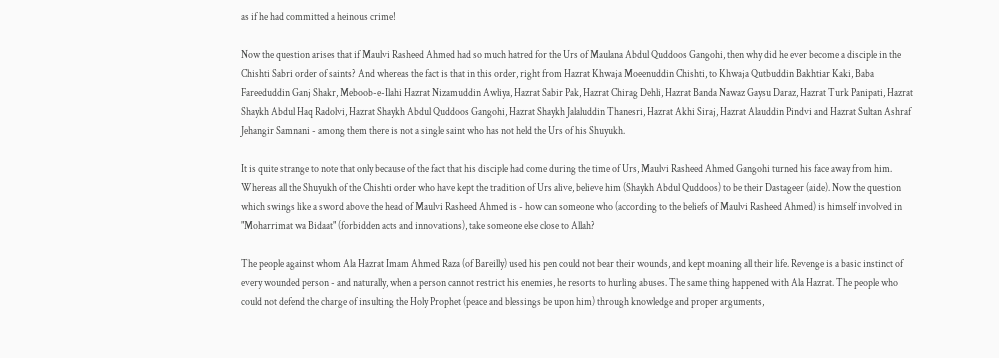as if he had committed a heinous crime!

Now the question arises that if Maulvi Rasheed Ahmed had so much hatred for the Urs of Maulana Abdul Quddoos Gangohi, then why did he ever become a disciple in the Chishti Sabri order of saints? And whereas the fact is that in this order, right from Hazrat Khwaja Moeenuddin Chishti, to Khwaja Qutbuddin Bakhtiar Kaki, Baba Fareeduddin Ganj Shakr, Meboob-e-Ilahi Hazrat Nizamuddin Awliya, Hazrat Sabir Pak, Hazrat Chirag Dehli, Hazrat Banda Nawaz Gaysu Daraz, Hazrat Turk Panipati, Hazrat Shaykh Abdul Haq Radolvi, Hazrat Shaykh Abdul Quddoos Gangohi, Hazrat Shaykh Jalaluddin Thanesri, Hazrat Akhi Siraj, Hazrat Alauddin Pindvi and Hazrat Sultan Ashraf Jehangir Samnani - among them there is not a single saint who has not held the Urs of his Shuyukh.

It is quite strange to note that only because of the fact that his disciple had come during the time of Urs, Maulvi Rasheed Ahmed Gangohi turned his face away from him. Whereas all the Shuyukh of the Chishti order who have kept the tradition of Urs alive, believe him (Shaykh Abdul Quddoos) to be their Dastageer (aide). Now the question which swings like a sword above the head of Maulvi Rasheed Ahmed is - how can someone who (according to the beliefs of Maulvi Rasheed Ahmed) is himself involved in "Moharrimat wa Bidaat" (forbidden acts and innovations), take someone else close to Allah?

The people against whom Ala Hazrat Imam Ahmed Raza (of Bareilly) used his pen could not bear their wounds, and kept moaning all their life. Revenge is a basic instinct of every wounded person - and naturally, when a person cannot restrict his enemies, he resorts to hurling abuses. The same thing happened with Ala Hazrat. The people who could not defend the charge of insulting the Holy Prophet (peace and blessings be upon him) through knowledge and proper arguments,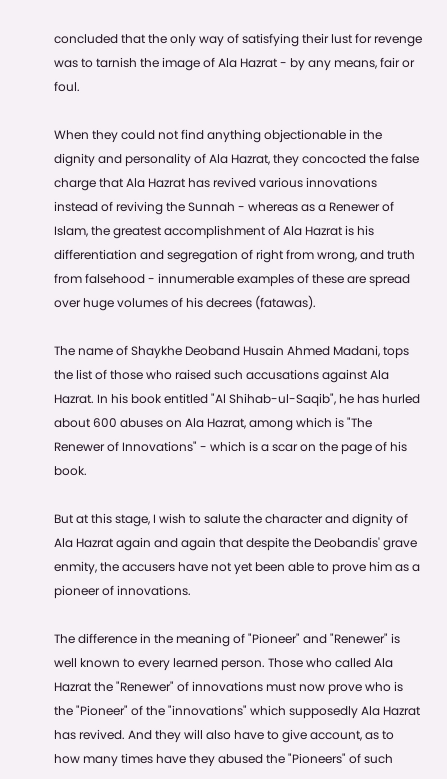concluded that the only way of satisfying their lust for revenge was to tarnish the image of Ala Hazrat - by any means, fair or foul.

When they could not find anything objectionable in the dignity and personality of Ala Hazrat, they concocted the false charge that Ala Hazrat has revived various innovations instead of reviving the Sunnah - whereas as a Renewer of Islam, the greatest accomplishment of Ala Hazrat is his differentiation and segregation of right from wrong, and truth from falsehood - innumerable examples of these are spread over huge volumes of his decrees (fatawas).

The name of Shaykhe Deoband Husain Ahmed Madani, tops the list of those who raised such accusations against Ala Hazrat. In his book entitled "Al Shihab-ul-Saqib", he has hurled about 600 abuses on Ala Hazrat, among which is "The Renewer of Innovations" - which is a scar on the page of his book.

But at this stage, I wish to salute the character and dignity of Ala Hazrat again and again that despite the Deobandis' grave enmity, the accusers have not yet been able to prove him as a pioneer of innovations.

The difference in the meaning of "Pioneer" and "Renewer" is well known to every learned person. Those who called Ala Hazrat the "Renewer" of innovations must now prove who is the "Pioneer" of the "innovations" which supposedly Ala Hazrat has revived. And they will also have to give account, as to how many times have they abused the "Pioneers" of such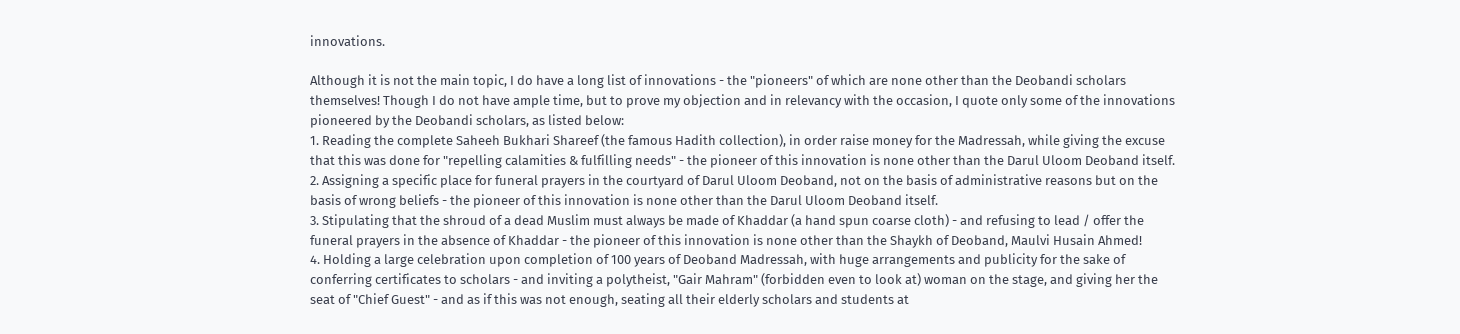innovations.

Although it is not the main topic, I do have a long list of innovations - the "pioneers" of which are none other than the Deobandi scholars themselves! Though I do not have ample time, but to prove my objection and in relevancy with the occasion, I quote only some of the innovations pioneered by the Deobandi scholars, as listed below:
1. Reading the complete Saheeh Bukhari Shareef (the famous Hadith collection), in order raise money for the Madressah, while giving the excuse that this was done for "repelling calamities & fulfilling needs" - the pioneer of this innovation is none other than the Darul Uloom Deoband itself.
2. Assigning a specific place for funeral prayers in the courtyard of Darul Uloom Deoband, not on the basis of administrative reasons but on the basis of wrong beliefs - the pioneer of this innovation is none other than the Darul Uloom Deoband itself.
3. Stipulating that the shroud of a dead Muslim must always be made of Khaddar (a hand spun coarse cloth) - and refusing to lead / offer the funeral prayers in the absence of Khaddar - the pioneer of this innovation is none other than the Shaykh of Deoband, Maulvi Husain Ahmed!
4. Holding a large celebration upon completion of 100 years of Deoband Madressah, with huge arrangements and publicity for the sake of conferring certificates to scholars - and inviting a polytheist, "Gair Mahram" (forbidden even to look at) woman on the stage, and giving her the seat of "Chief Guest" - and as if this was not enough, seating all their elderly scholars and students at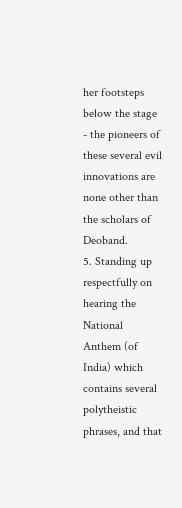her footsteps below the stage - the pioneers of these several evil innovations are none other than the scholars of Deoband.
5. Standing up respectfully on hearing the National Anthem (of India) which contains several polytheistic phrases, and that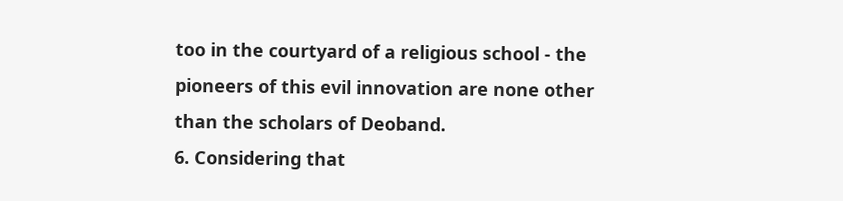too in the courtyard of a religious school - the pioneers of this evil innovation are none other than the scholars of Deoband.
6. Considering that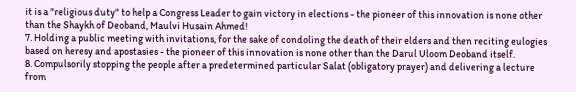it is a "religious duty" to help a Congress Leader to gain victory in elections - the pioneer of this innovation is none other than the Shaykh of Deoband, Maulvi Husain Ahmed!
7. Holding a public meeting with invitations, for the sake of condoling the death of their elders and then reciting eulogies based on heresy and apostasies - the pioneer of this innovation is none other than the Darul Uloom Deoband itself.
8. Compulsorily stopping the people after a predetermined particular Salat (obligatory prayer) and delivering a lecture from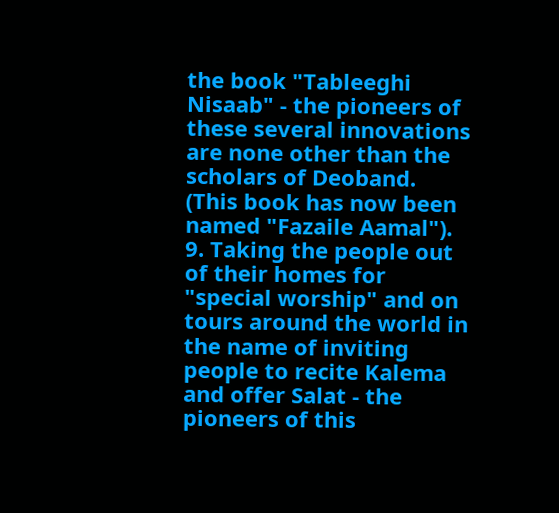the book "Tableeghi Nisaab" - the pioneers of these several innovations are none other than the scholars of Deoband. (This book has now been named "Fazaile Aamal").
9. Taking the people out of their homes for "special worship" and on tours around the world in the name of inviting people to recite Kalema and offer Salat - the pioneers of this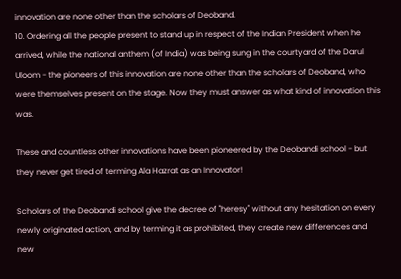innovation are none other than the scholars of Deoband.
10. Ordering all the people present to stand up in respect of the Indian President when he arrived, while the national anthem (of India) was being sung in the courtyard of the Darul Uloom - the pioneers of this innovation are none other than the scholars of Deoband, who were themselves present on the stage. Now they must answer as what kind of innovation this was.

These and countless other innovations have been pioneered by the Deobandi school - but they never get tired of terming Ala Hazrat as an Innovator!

Scholars of the Deobandi school give the decree of "heresy" without any hesitation on every newly originated action, and by terming it as prohibited, they create new differences and new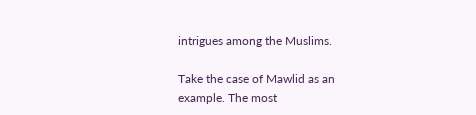intrigues among the Muslims.

Take the case of Mawlid as an example. The most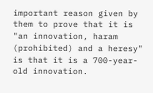important reason given by them to prove that it is "an innovation, haram (prohibited) and a heresy" is that it is a 700-year-old innovation.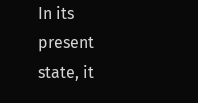In its present state, it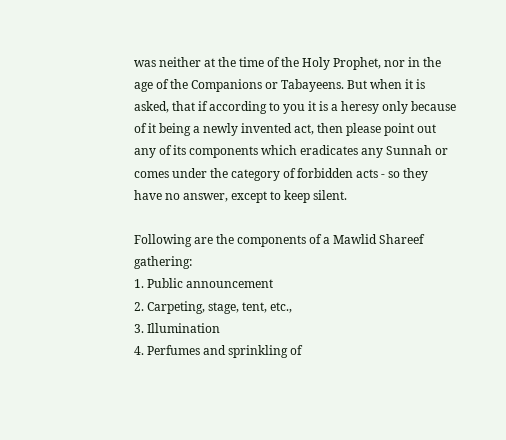was neither at the time of the Holy Prophet, nor in the age of the Companions or Tabayeens. But when it is asked, that if according to you it is a heresy only because of it being a newly invented act, then please point out any of its components which eradicates any Sunnah or comes under the category of forbidden acts - so they have no answer, except to keep silent.

Following are the components of a Mawlid Shareef gathering:
1. Public announcement
2. Carpeting, stage, tent, etc.,
3. Illumination
4. Perfumes and sprinkling of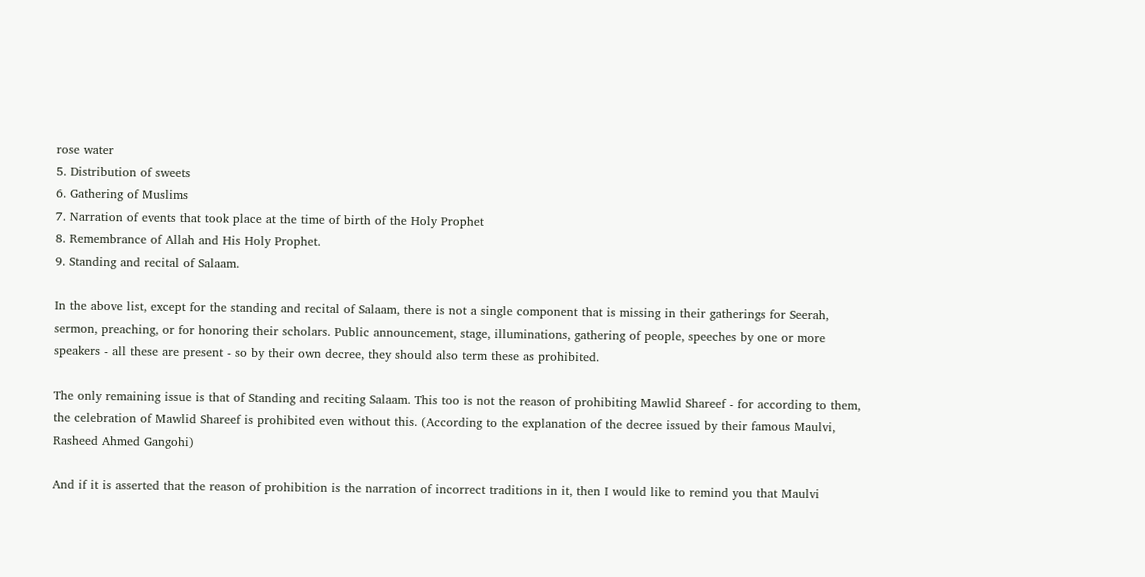rose water
5. Distribution of sweets
6. Gathering of Muslims
7. Narration of events that took place at the time of birth of the Holy Prophet
8. Remembrance of Allah and His Holy Prophet.
9. Standing and recital of Salaam.

In the above list, except for the standing and recital of Salaam, there is not a single component that is missing in their gatherings for Seerah, sermon, preaching, or for honoring their scholars. Public announcement, stage, illuminations, gathering of people, speeches by one or more speakers - all these are present - so by their own decree, they should also term these as prohibited.

The only remaining issue is that of Standing and reciting Salaam. This too is not the reason of prohibiting Mawlid Shareef - for according to them, the celebration of Mawlid Shareef is prohibited even without this. (According to the explanation of the decree issued by their famous Maulvi, Rasheed Ahmed Gangohi)

And if it is asserted that the reason of prohibition is the narration of incorrect traditions in it, then I would like to remind you that Maulvi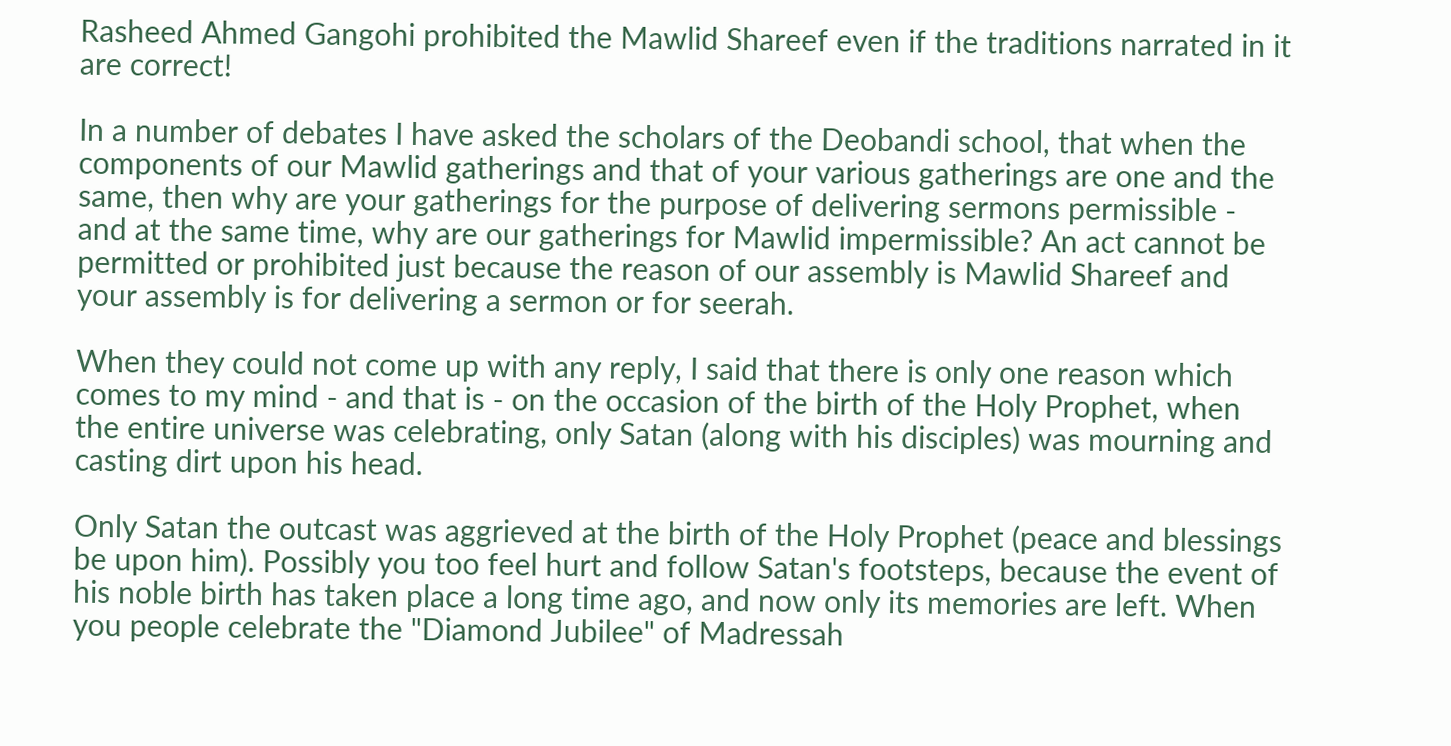Rasheed Ahmed Gangohi prohibited the Mawlid Shareef even if the traditions narrated in it are correct!

In a number of debates I have asked the scholars of the Deobandi school, that when the components of our Mawlid gatherings and that of your various gatherings are one and the same, then why are your gatherings for the purpose of delivering sermons permissible - and at the same time, why are our gatherings for Mawlid impermissible? An act cannot be permitted or prohibited just because the reason of our assembly is Mawlid Shareef and your assembly is for delivering a sermon or for seerah.

When they could not come up with any reply, I said that there is only one reason which comes to my mind - and that is - on the occasion of the birth of the Holy Prophet, when the entire universe was celebrating, only Satan (along with his disciples) was mourning and casting dirt upon his head.

Only Satan the outcast was aggrieved at the birth of the Holy Prophet (peace and blessings be upon him). Possibly you too feel hurt and follow Satan's footsteps, because the event of his noble birth has taken place a long time ago, and now only its memories are left. When you people celebrate the "Diamond Jubilee" of Madressah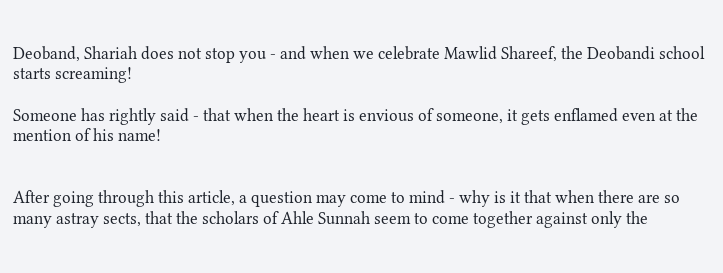Deoband, Shariah does not stop you - and when we celebrate Mawlid Shareef, the Deobandi school starts screaming!

Someone has rightly said - that when the heart is envious of someone, it gets enflamed even at the mention of his name!


After going through this article, a question may come to mind - why is it that when there are so many astray sects, that the scholars of Ahle Sunnah seem to come together against only the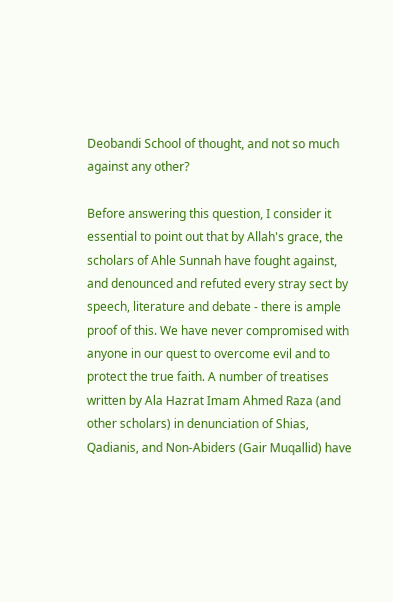Deobandi School of thought, and not so much against any other?

Before answering this question, I consider it essential to point out that by Allah's grace, the scholars of Ahle Sunnah have fought against, and denounced and refuted every stray sect by speech, literature and debate - there is ample proof of this. We have never compromised with anyone in our quest to overcome evil and to protect the true faith. A number of treatises written by Ala Hazrat Imam Ahmed Raza (and other scholars) in denunciation of Shias, Qadianis, and Non-Abiders (Gair Muqallid) have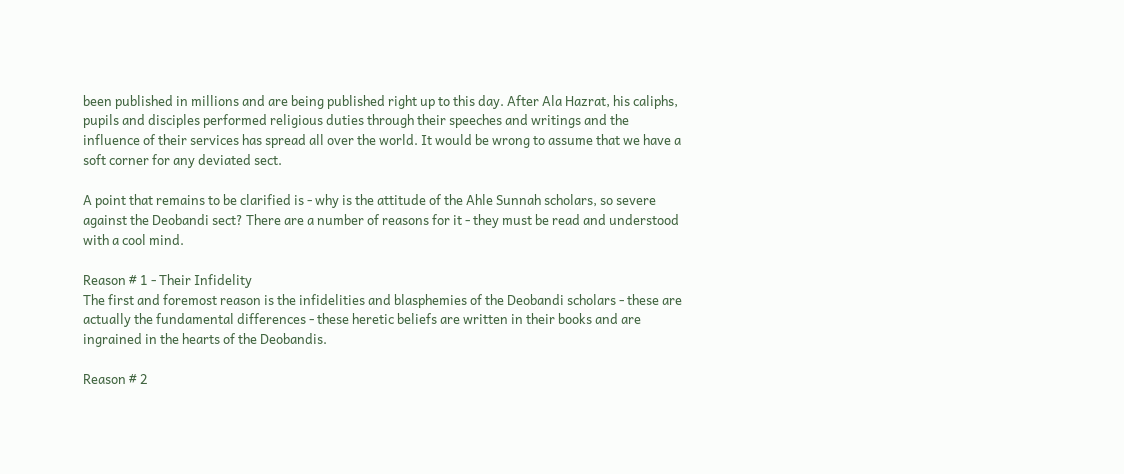been published in millions and are being published right up to this day. After Ala Hazrat, his caliphs, pupils and disciples performed religious duties through their speeches and writings and the influence of their services has spread all over the world. It would be wrong to assume that we have a soft corner for any deviated sect.

A point that remains to be clarified is - why is the attitude of the Ahle Sunnah scholars, so severe against the Deobandi sect? There are a number of reasons for it - they must be read and understood with a cool mind.

Reason # 1 - Their Infidelity
The first and foremost reason is the infidelities and blasphemies of the Deobandi scholars - these are actually the fundamental differences - these heretic beliefs are written in their books and are ingrained in the hearts of the Deobandis.

Reason # 2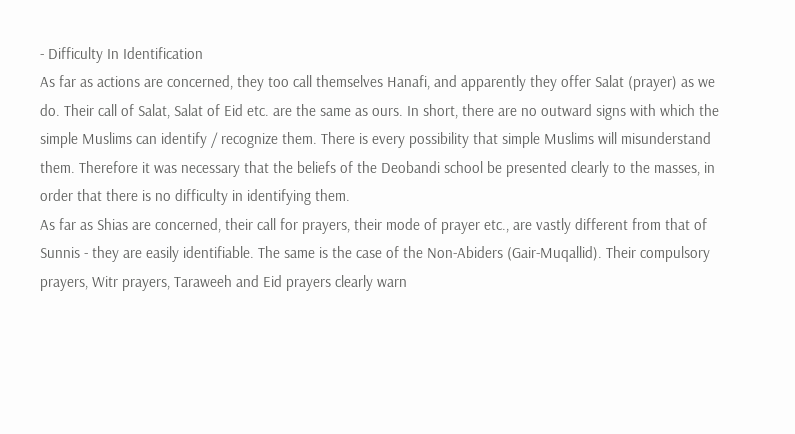- Difficulty In Identification
As far as actions are concerned, they too call themselves Hanafi, and apparently they offer Salat (prayer) as we do. Their call of Salat, Salat of Eid etc. are the same as ours. In short, there are no outward signs with which the simple Muslims can identify / recognize them. There is every possibility that simple Muslims will misunderstand them. Therefore it was necessary that the beliefs of the Deobandi school be presented clearly to the masses, in order that there is no difficulty in identifying them.
As far as Shias are concerned, their call for prayers, their mode of prayer etc., are vastly different from that of Sunnis - they are easily identifiable. The same is the case of the Non-Abiders (Gair-Muqallid). Their compulsory prayers, Witr prayers, Taraweeh and Eid prayers clearly warn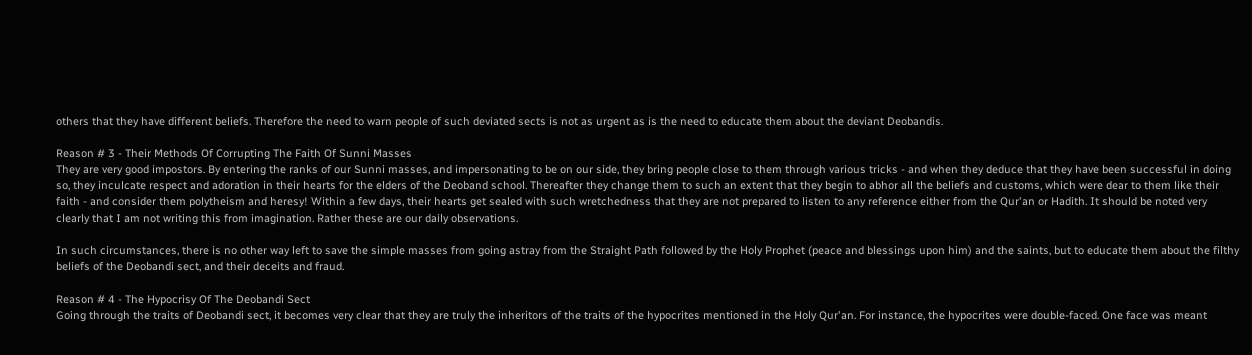others that they have different beliefs. Therefore the need to warn people of such deviated sects is not as urgent as is the need to educate them about the deviant Deobandis.

Reason # 3 - Their Methods Of Corrupting The Faith Of Sunni Masses
They are very good impostors. By entering the ranks of our Sunni masses, and impersonating to be on our side, they bring people close to them through various tricks - and when they deduce that they have been successful in doing so, they inculcate respect and adoration in their hearts for the elders of the Deoband school. Thereafter they change them to such an extent that they begin to abhor all the beliefs and customs, which were dear to them like their faith - and consider them polytheism and heresy! Within a few days, their hearts get sealed with such wretchedness that they are not prepared to listen to any reference either from the Qur'an or Hadith. It should be noted very clearly that I am not writing this from imagination. Rather these are our daily observations.

In such circumstances, there is no other way left to save the simple masses from going astray from the Straight Path followed by the Holy Prophet (peace and blessings upon him) and the saints, but to educate them about the filthy beliefs of the Deobandi sect, and their deceits and fraud.

Reason # 4 - The Hypocrisy Of The Deobandi Sect
Going through the traits of Deobandi sect, it becomes very clear that they are truly the inheritors of the traits of the hypocrites mentioned in the Holy Qur'an. For instance, the hypocrites were double-faced. One face was meant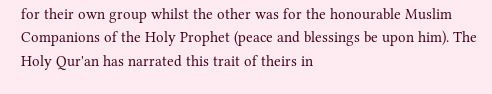for their own group whilst the other was for the honourable Muslim Companions of the Holy Prophet (peace and blessings be upon him). The Holy Qur'an has narrated this trait of theirs in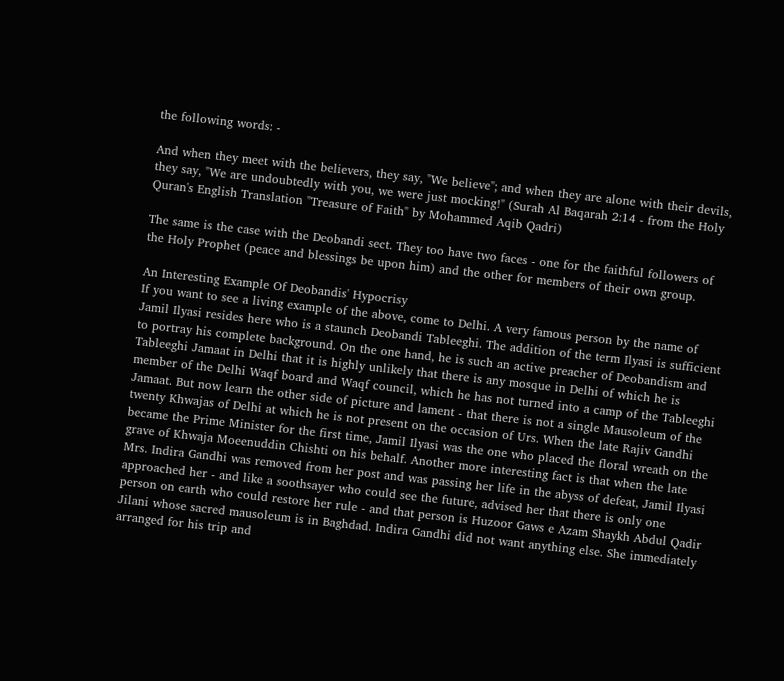the following words: -

And when they meet with the believers, they say, "We believe"; and when they are alone with their devils, they say, "We are undoubtedly with you, we were just mocking!" (Surah Al Baqarah 2:14 - from the Holy Quran's English Translation "Treasure of Faith" by Mohammed Aqib Qadri)

The same is the case with the Deobandi sect. They too have two faces - one for the faithful followers of the Holy Prophet (peace and blessings be upon him) and the other for members of their own group.

An Interesting Example Of Deobandis' Hypocrisy
If you want to see a living example of the above, come to Delhi. A very famous person by the name of Jamil Ilyasi resides here who is a staunch Deobandi Tableeghi. The addition of the term Ilyasi is sufficient to portray his complete background. On the one hand, he is such an active preacher of Deobandism and Tableeghi Jamaat in Delhi that it is highly unlikely that there is any mosque in Delhi of which he is member of the Delhi Waqf board and Waqf council, which he has not turned into a camp of the Tableeghi Jamaat. But now learn the other side of picture and lament - that there is not a single Mausoleum of the twenty Khwajas of Delhi at which he is not present on the occasion of Urs. When the late Rajiv Gandhi became the Prime Minister for the first time, Jamil Ilyasi was the one who placed the floral wreath on the grave of Khwaja Moeenuddin Chishti on his behalf. Another more interesting fact is that when the late Mrs. Indira Gandhi was removed from her post and was passing her life in the abyss of defeat, Jamil Ilyasi approached her - and like a soothsayer who could see the future, advised her that there is only one person on earth who could restore her rule - and that person is Huzoor Gaws e Azam Shaykh Abdul Qadir Jilani whose sacred mausoleum is in Baghdad. Indira Gandhi did not want anything else. She immediately arranged for his trip and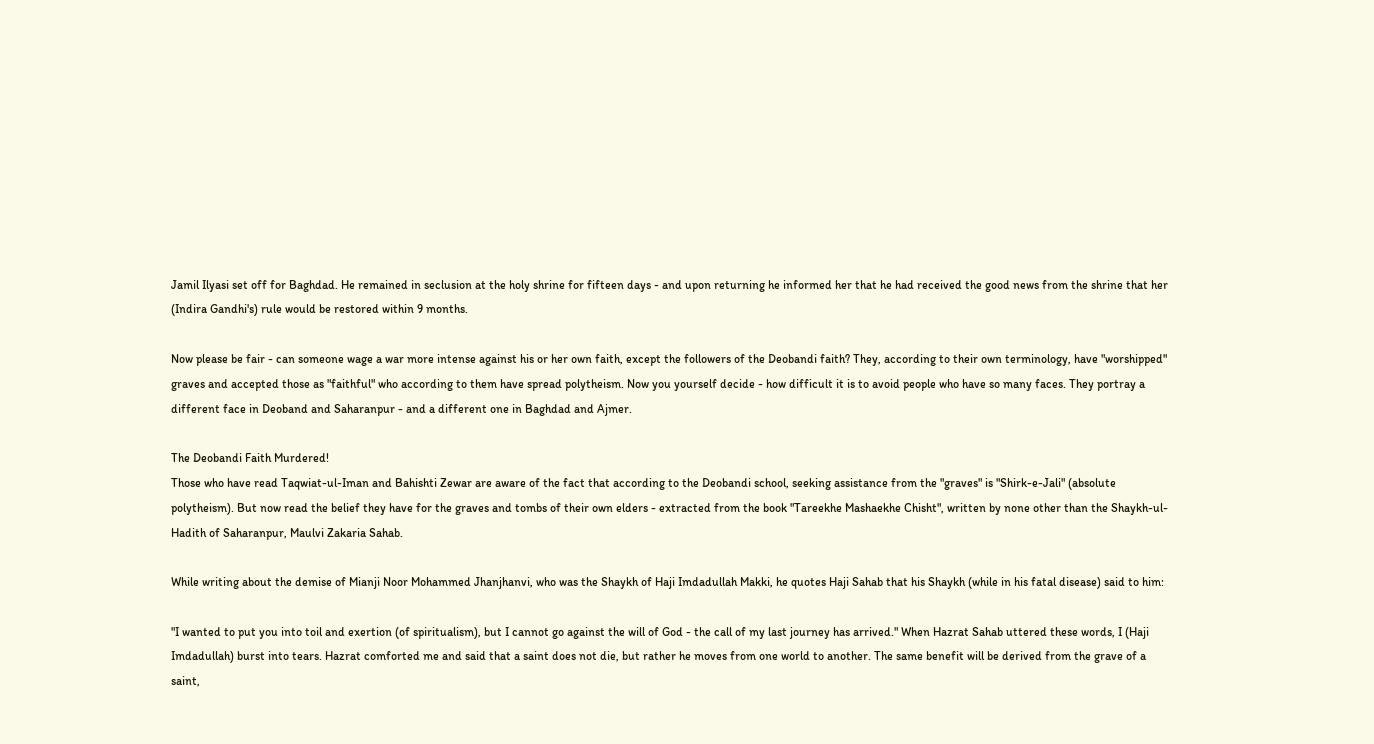Jamil Ilyasi set off for Baghdad. He remained in seclusion at the holy shrine for fifteen days - and upon returning he informed her that he had received the good news from the shrine that her (Indira Gandhi's) rule would be restored within 9 months.

Now please be fair - can someone wage a war more intense against his or her own faith, except the followers of the Deobandi faith? They, according to their own terminology, have "worshipped" graves and accepted those as "faithful" who according to them have spread polytheism. Now you yourself decide - how difficult it is to avoid people who have so many faces. They portray a different face in Deoband and Saharanpur - and a different one in Baghdad and Ajmer.

The Deobandi Faith Murdered!
Those who have read Taqwiat-ul-Iman and Bahishti Zewar are aware of the fact that according to the Deobandi school, seeking assistance from the "graves" is "Shirk-e-Jali" (absolute polytheism). But now read the belief they have for the graves and tombs of their own elders - extracted from the book "Tareekhe Mashaekhe Chisht", written by none other than the Shaykh-ul-Hadith of Saharanpur, Maulvi Zakaria Sahab.

While writing about the demise of Mianji Noor Mohammed Jhanjhanvi, who was the Shaykh of Haji Imdadullah Makki, he quotes Haji Sahab that his Shaykh (while in his fatal disease) said to him:

"I wanted to put you into toil and exertion (of spiritualism), but I cannot go against the will of God - the call of my last journey has arrived." When Hazrat Sahab uttered these words, I (Haji Imdadullah) burst into tears. Hazrat comforted me and said that a saint does not die, but rather he moves from one world to another. The same benefit will be derived from the grave of a saint,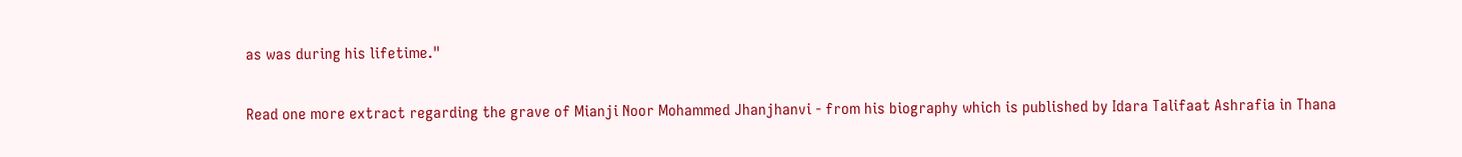as was during his lifetime."

Read one more extract regarding the grave of Mianji Noor Mohammed Jhanjhanvi - from his biography which is published by Idara Talifaat Ashrafia in Thana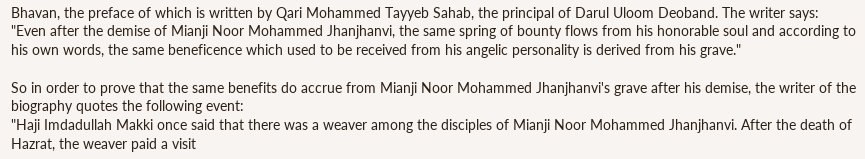Bhavan, the preface of which is written by Qari Mohammed Tayyeb Sahab, the principal of Darul Uloom Deoband. The writer says:
"Even after the demise of Mianji Noor Mohammed Jhanjhanvi, the same spring of bounty flows from his honorable soul and according to his own words, the same beneficence which used to be received from his angelic personality is derived from his grave."

So in order to prove that the same benefits do accrue from Mianji Noor Mohammed Jhanjhanvi's grave after his demise, the writer of the biography quotes the following event:
"Haji Imdadullah Makki once said that there was a weaver among the disciples of Mianji Noor Mohammed Jhanjhanvi. After the death of Hazrat, the weaver paid a visit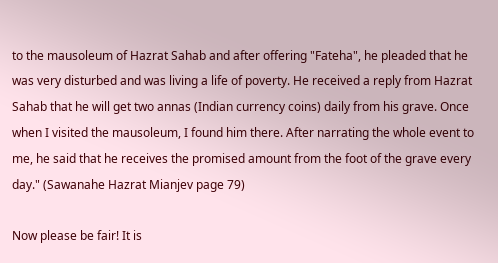to the mausoleum of Hazrat Sahab and after offering "Fateha", he pleaded that he was very disturbed and was living a life of poverty. He received a reply from Hazrat Sahab that he will get two annas (Indian currency coins) daily from his grave. Once when I visited the mausoleum, I found him there. After narrating the whole event to me, he said that he receives the promised amount from the foot of the grave every day." (Sawanahe Hazrat Mianjev page 79)

Now please be fair! It is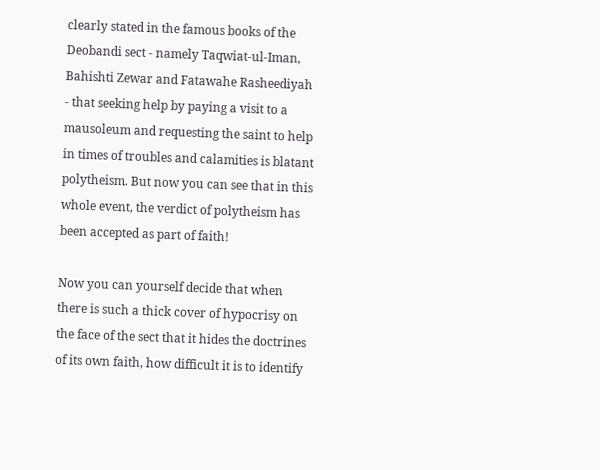clearly stated in the famous books of the Deobandi sect - namely Taqwiat-ul-Iman, Bahishti Zewar and Fatawahe Rasheediyah - that seeking help by paying a visit to a mausoleum and requesting the saint to help in times of troubles and calamities is blatant polytheism. But now you can see that in this whole event, the verdict of polytheism has been accepted as part of faith!

Now you can yourself decide that when there is such a thick cover of hypocrisy on the face of the sect that it hides the doctrines of its own faith, how difficult it is to identify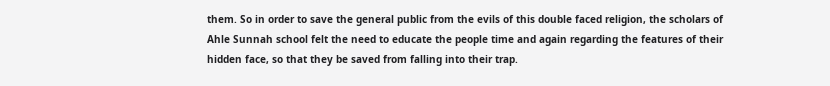them. So in order to save the general public from the evils of this double faced religion, the scholars of Ahle Sunnah school felt the need to educate the people time and again regarding the features of their hidden face, so that they be saved from falling into their trap.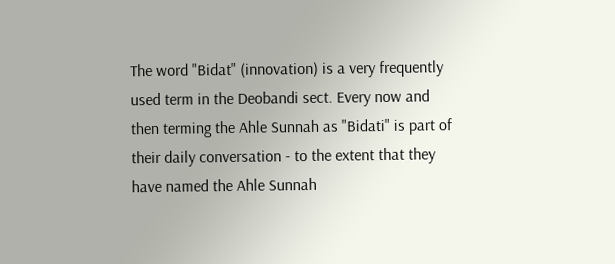The word "Bidat" (innovation) is a very frequently used term in the Deobandi sect. Every now and then terming the Ahle Sunnah as "Bidati" is part of their daily conversation - to the extent that they have named the Ahle Sunnah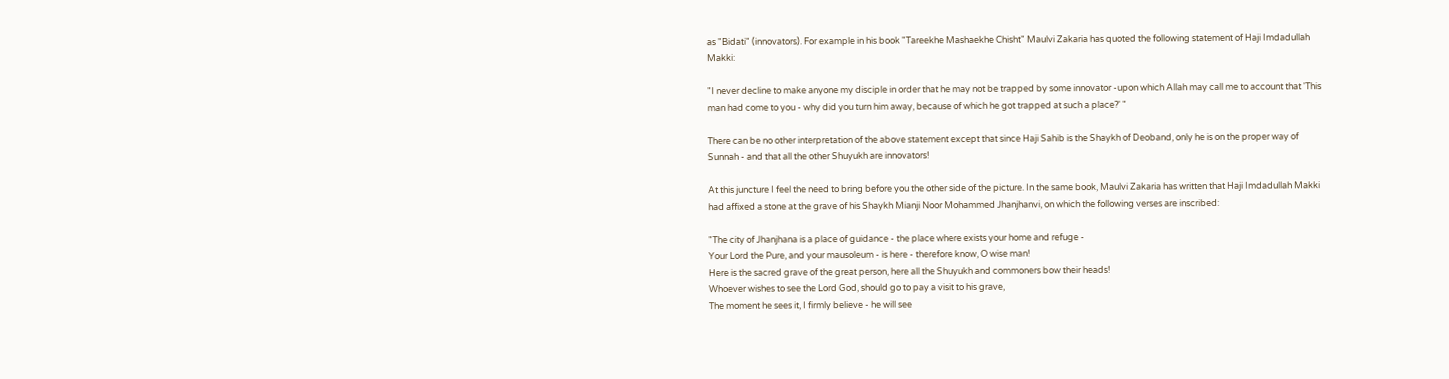as "Bidati" (innovators). For example in his book "Tareekhe Mashaekhe Chisht" Maulvi Zakaria has quoted the following statement of Haji Imdadullah Makki:

"I never decline to make anyone my disciple in order that he may not be trapped by some innovator -upon which Allah may call me to account that 'This man had come to you - why did you turn him away, because of which he got trapped at such a place?' "

There can be no other interpretation of the above statement except that since Haji Sahib is the Shaykh of Deoband, only he is on the proper way of Sunnah - and that all the other Shuyukh are innovators!

At this juncture I feel the need to bring before you the other side of the picture. In the same book, Maulvi Zakaria has written that Haji Imdadullah Makki had affixed a stone at the grave of his Shaykh Mianji Noor Mohammed Jhanjhanvi, on which the following verses are inscribed:

"The city of Jhanjhana is a place of guidance - the place where exists your home and refuge -
Your Lord the Pure, and your mausoleum - is here - therefore know, O wise man!
Here is the sacred grave of the great person, here all the Shuyukh and commoners bow their heads!
Whoever wishes to see the Lord God, should go to pay a visit to his grave,
The moment he sees it, I firmly believe - he will see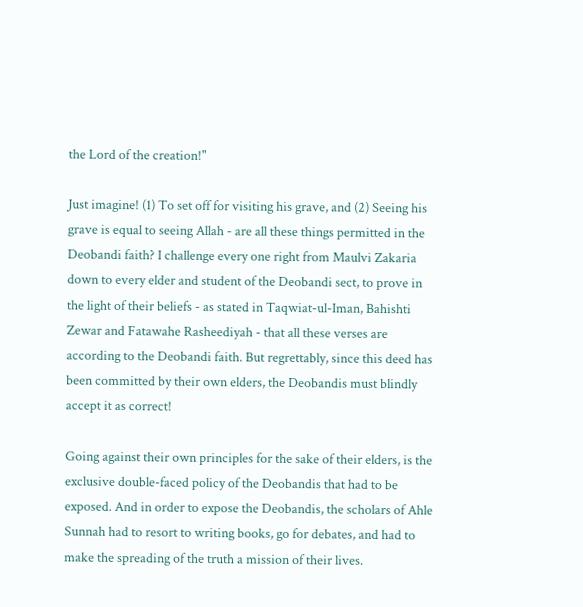the Lord of the creation!"

Just imagine! (1) To set off for visiting his grave, and (2) Seeing his grave is equal to seeing Allah - are all these things permitted in the Deobandi faith? I challenge every one right from Maulvi Zakaria down to every elder and student of the Deobandi sect, to prove in the light of their beliefs - as stated in Taqwiat-ul-Iman, Bahishti Zewar and Fatawahe Rasheediyah - that all these verses are according to the Deobandi faith. But regrettably, since this deed has been committed by their own elders, the Deobandis must blindly accept it as correct!

Going against their own principles for the sake of their elders, is the exclusive double-faced policy of the Deobandis that had to be exposed. And in order to expose the Deobandis, the scholars of Ahle Sunnah had to resort to writing books, go for debates, and had to make the spreading of the truth a mission of their lives.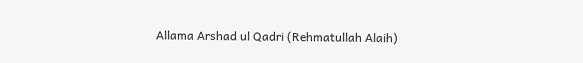Allama Arshad ul Qadri (Rehmatullah Alaih)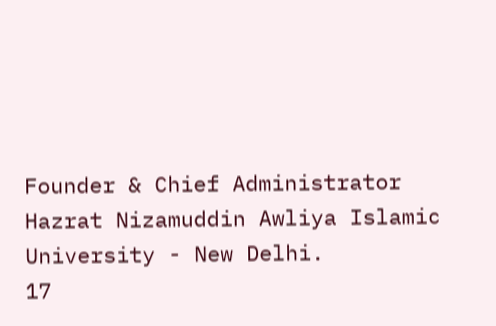Founder & Chief Administrator
Hazrat Nizamuddin Awliya Islamic University - New Delhi.
17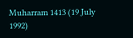Muharram 1413 (19 July 1992)